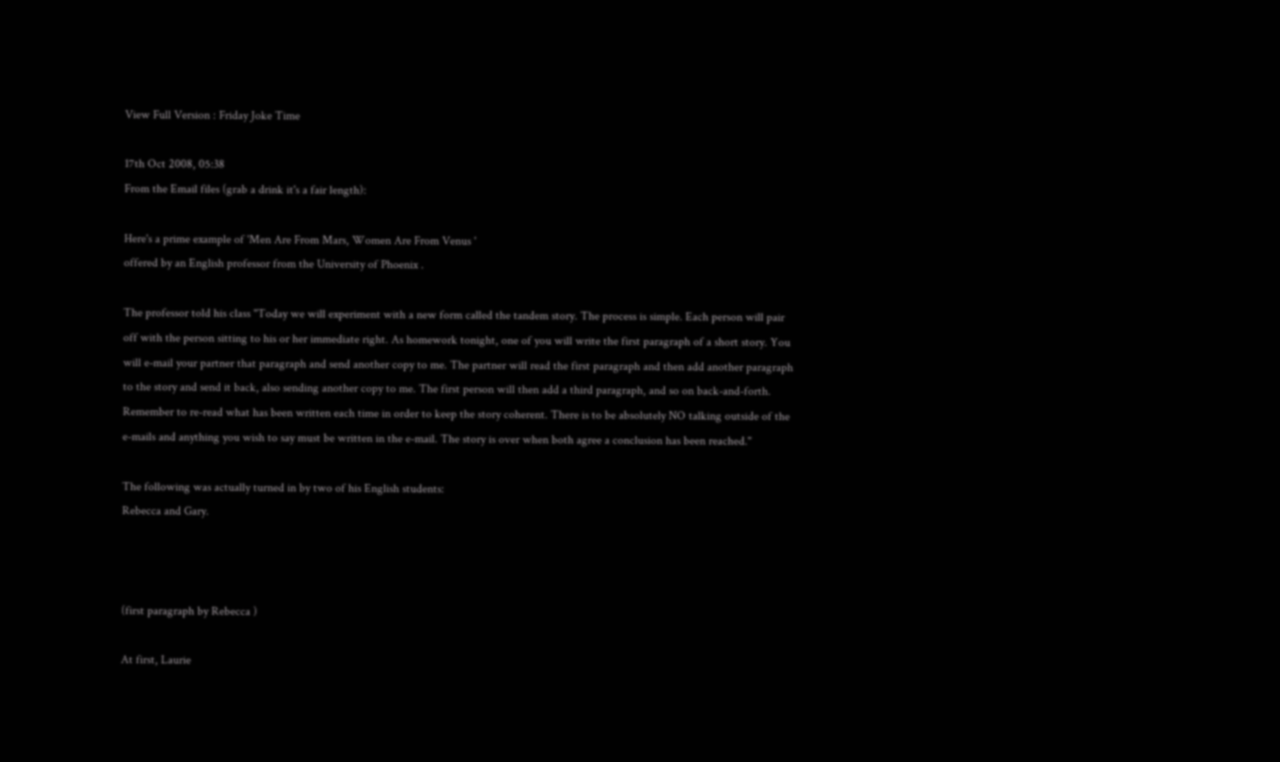View Full Version : Friday Joke Time

17th Oct 2008, 05:38
From the Email files (grab a drink it's a fair length):

Here's a prime example of 'Men Are From Mars, Women Are From Venus '
offered by an English professor from the University of Phoenix .

The professor told his class "Today we will experiment with a new form called the tandem story. The process is simple. Each person will pair off with the person sitting to his or her immediate right. As homework tonight, one of you will write the first paragraph of a short story. You will e-mail your partner that paragraph and send another copy to me. The partner will read the first paragraph and then add another paragraph to the story and send it back, also sending another copy to me. The first person will then add a third paragraph, and so on back-and-forth. Remember to re-read what has been written each time in order to keep the story coherent. There is to be absolutely NO talking outside of the e-mails and anything you wish to say must be written in the e-mail. The story is over when both agree a conclusion has been reached."

The following was actually turned in by two of his English students:
Rebecca and Gary.



(first paragraph by Rebecca )

At first, Laurie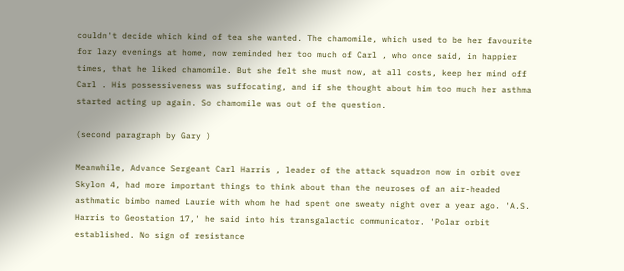couldn't decide which kind of tea she wanted. The chamomile, which used to be her favourite for lazy evenings at home, now reminded her too much of Carl , who once said, in happier times, that he liked chamomile. But she felt she must now, at all costs, keep her mind off Carl . His possessiveness was suffocating, and if she thought about him too much her asthma started acting up again. So chamomile was out of the question.

(second paragraph by Gary )

Meanwhile, Advance Sergeant Carl Harris , leader of the attack squadron now in orbit over Skylon 4, had more important things to think about than the neuroses of an air-headed asthmatic bimbo named Laurie with whom he had spent one sweaty night over a year ago. 'A.S. Harris to Geostation 17,' he said into his transgalactic communicator. 'Polar orbit established. No sign of resistance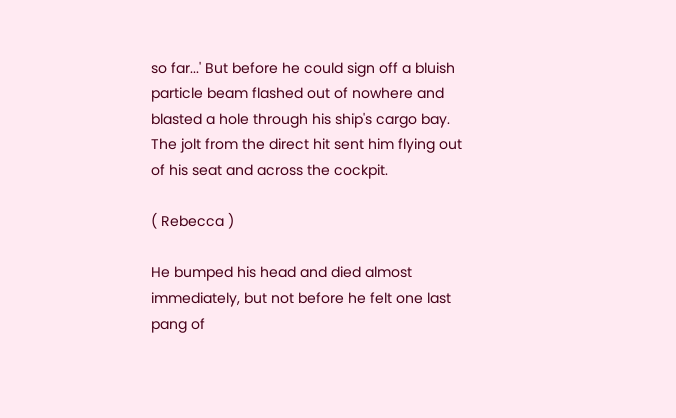so far...' But before he could sign off a bluish particle beam flashed out of nowhere and blasted a hole through his ship's cargo bay. The jolt from the direct hit sent him flying out of his seat and across the cockpit.

( Rebecca )

He bumped his head and died almost immediately, but not before he felt one last pang of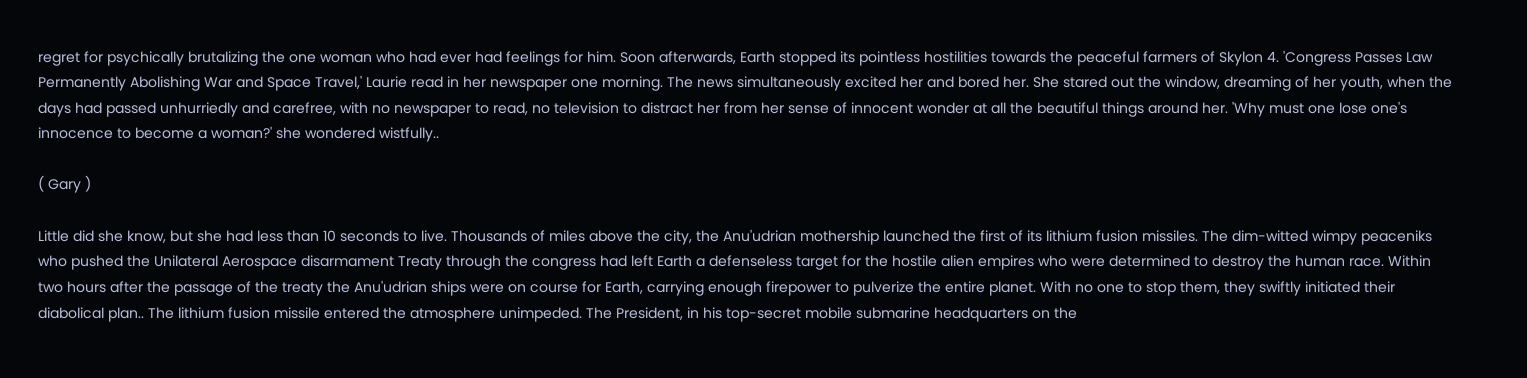regret for psychically brutalizing the one woman who had ever had feelings for him. Soon afterwards, Earth stopped its pointless hostilities towards the peaceful farmers of Skylon 4. 'Congress Passes Law Permanently Abolishing War and Space Travel,' Laurie read in her newspaper one morning. The news simultaneously excited her and bored her. She stared out the window, dreaming of her youth, when the days had passed unhurriedly and carefree, with no newspaper to read, no television to distract her from her sense of innocent wonder at all the beautiful things around her. 'Why must one lose one's innocence to become a woman?' she wondered wistfully..

( Gary )

Little did she know, but she had less than 10 seconds to live. Thousands of miles above the city, the Anu'udrian mothership launched the first of its lithium fusion missiles. The dim-witted wimpy peaceniks who pushed the Unilateral Aerospace disarmament Treaty through the congress had left Earth a defenseless target for the hostile alien empires who were determined to destroy the human race. Within two hours after the passage of the treaty the Anu'udrian ships were on course for Earth, carrying enough firepower to pulverize the entire planet. With no one to stop them, they swiftly initiated their diabolical plan.. The lithium fusion missile entered the atmosphere unimpeded. The President, in his top-secret mobile submarine headquarters on the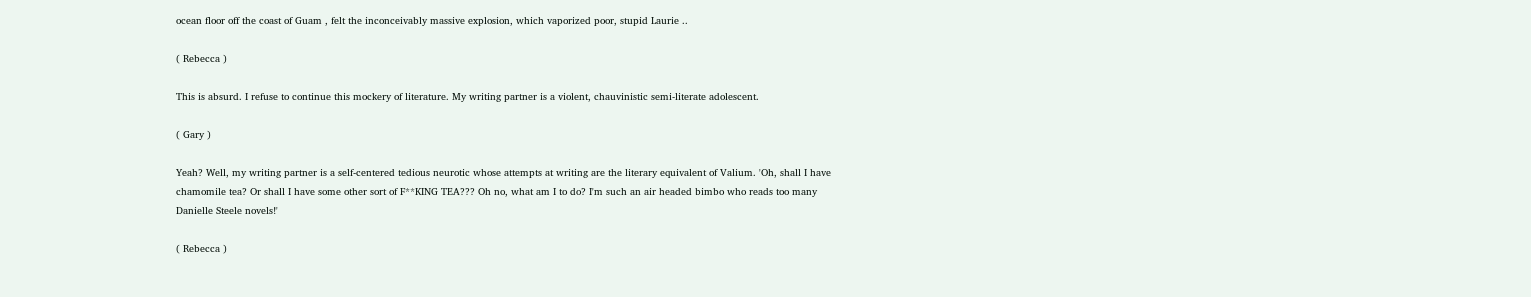ocean floor off the coast of Guam , felt the inconceivably massive explosion, which vaporized poor, stupid Laurie ..

( Rebecca )

This is absurd. I refuse to continue this mockery of literature. My writing partner is a violent, chauvinistic semi-literate adolescent.

( Gary )

Yeah? Well, my writing partner is a self-centered tedious neurotic whose attempts at writing are the literary equivalent of Valium. 'Oh, shall I have chamomile tea? Or shall I have some other sort of F**KING TEA??? Oh no, what am I to do? I'm such an air headed bimbo who reads too many Danielle Steele novels!'

( Rebecca )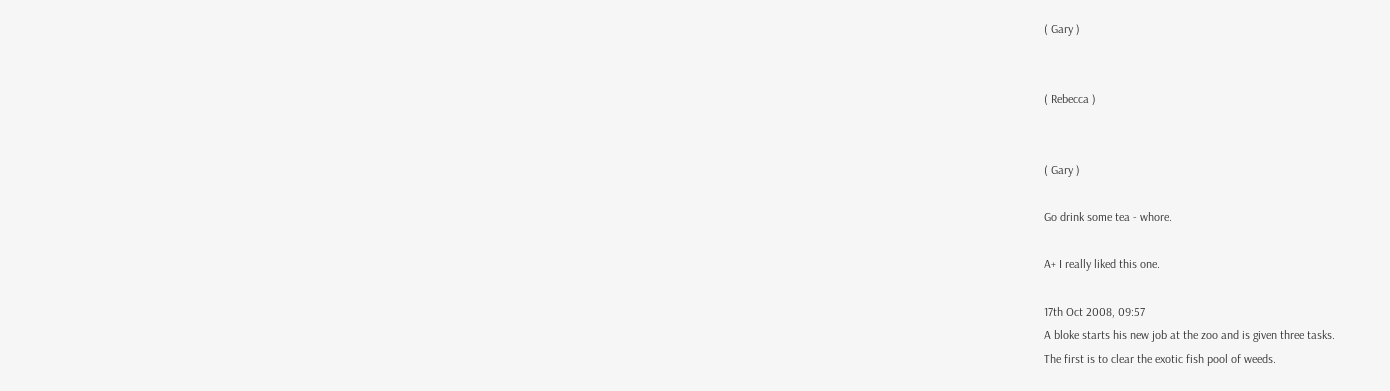( Gary )


( Rebecca )


( Gary )

Go drink some tea - whore.

A+ I really liked this one.

17th Oct 2008, 09:57
A bloke starts his new job at the zoo and is given three tasks.
The first is to clear the exotic fish pool of weeds.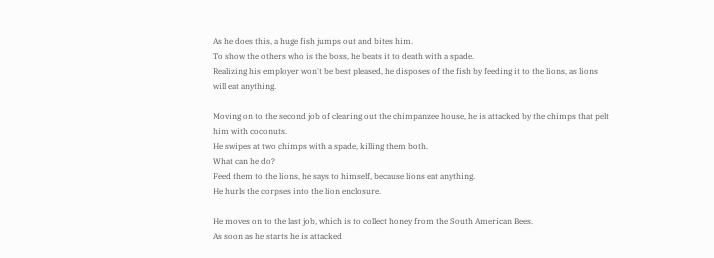As he does this, a huge fish jumps out and bites him.
To show the others who is the boss, he beats it to death with a spade.
Realizing his employer won't be best pleased, he disposes of the fish by feeding it to the lions, as lions will eat anything.

Moving on to the second job of clearing out the chimpanzee house, he is attacked by the chimps that pelt him with coconuts.
He swipes at two chimps with a spade, killing them both.
What can he do?
Feed them to the lions, he says to himself, because lions eat anything.
He hurls the corpses into the lion enclosure.

He moves on to the last job, which is to collect honey from the South American Bees.
As soon as he starts he is attacked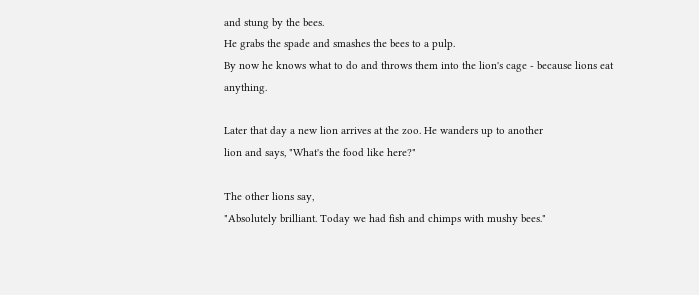and stung by the bees.
He grabs the spade and smashes the bees to a pulp.
By now he knows what to do and throws them into the lion's cage - because lions eat anything.

Later that day a new lion arrives at the zoo. He wanders up to another
lion and says, "What's the food like here?"

The other lions say,
"Absolutely brilliant. Today we had fish and chimps with mushy bees."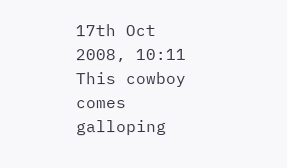17th Oct 2008, 10:11
This cowboy comes galloping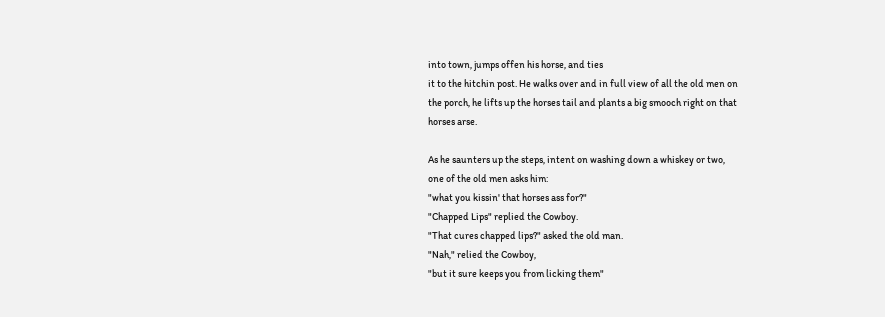into town, jumps offen his horse, and ties
it to the hitchin post. He walks over and in full view of all the old men on
the porch, he lifts up the horses tail and plants a big smooch right on that
horses arse.

As he saunters up the steps, intent on washing down a whiskey or two,
one of the old men asks him:
"what you kissin' that horses ass for?"
"Chapped Lips" replied the Cowboy.
"That cures chapped lips?" asked the old man.
"Nah," relied the Cowboy,
"but it sure keeps you from licking them"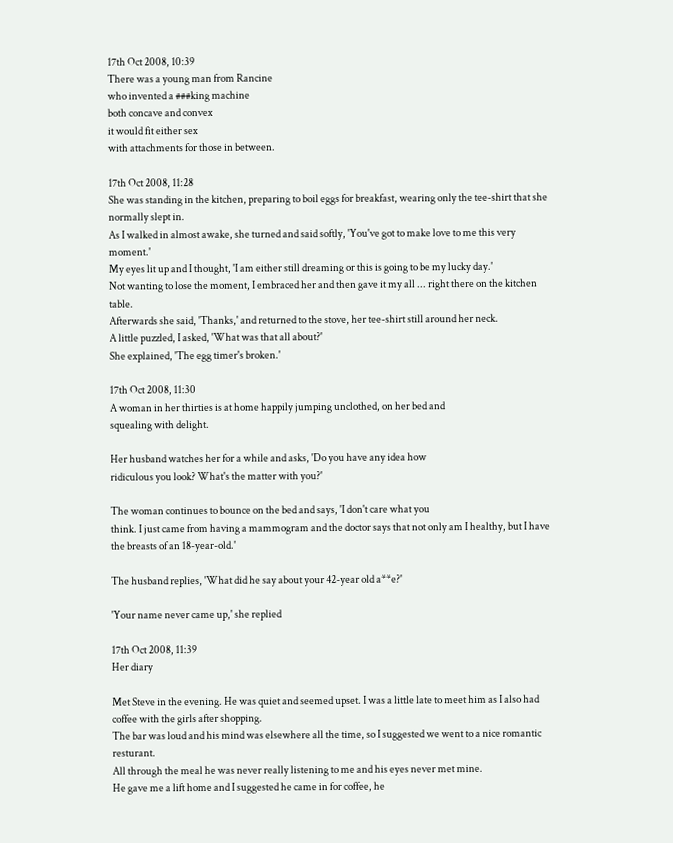17th Oct 2008, 10:39
There was a young man from Rancine
who invented a ###king machine
both concave and convex
it would fit either sex
with attachments for those in between.

17th Oct 2008, 11:28
She was standing in the kitchen, preparing to boil eggs for breakfast, wearing only the tee-shirt that she normally slept in.
As I walked in almost awake, she turned and said softly, 'You've got to make love to me this very moment.'
My eyes lit up and I thought, 'I am either still dreaming or this is going to be my lucky day.'
Not wanting to lose the moment, I embraced her and then gave it my all ... right there on the kitchen table.
Afterwards she said, 'Thanks,' and returned to the stove, her tee-shirt still around her neck.
A little puzzled, I asked, 'What was that all about?'
She explained, 'The egg timer's broken.'

17th Oct 2008, 11:30
A woman in her thirties is at home happily jumping unclothed, on her bed and
squealing with delight.

Her husband watches her for a while and asks, 'Do you have any idea how
ridiculous you look? What's the matter with you?'

The woman continues to bounce on the bed and says, 'I don't care what you
think. I just came from having a mammogram and the doctor says that not only am I healthy, but I have the breasts of an 18-year-old.'

The husband replies, 'What did he say about your 42-year old a**e?'

'Your name never came up,' she replied

17th Oct 2008, 11:39
Her diary

Met Steve in the evening. He was quiet and seemed upset. I was a little late to meet him as I also had coffee with the girls after shopping.
The bar was loud and his mind was elsewhere all the time, so I suggested we went to a nice romantic resturant.
All through the meal he was never really listening to me and his eyes never met mine.
He gave me a lift home and I suggested he came in for coffee, he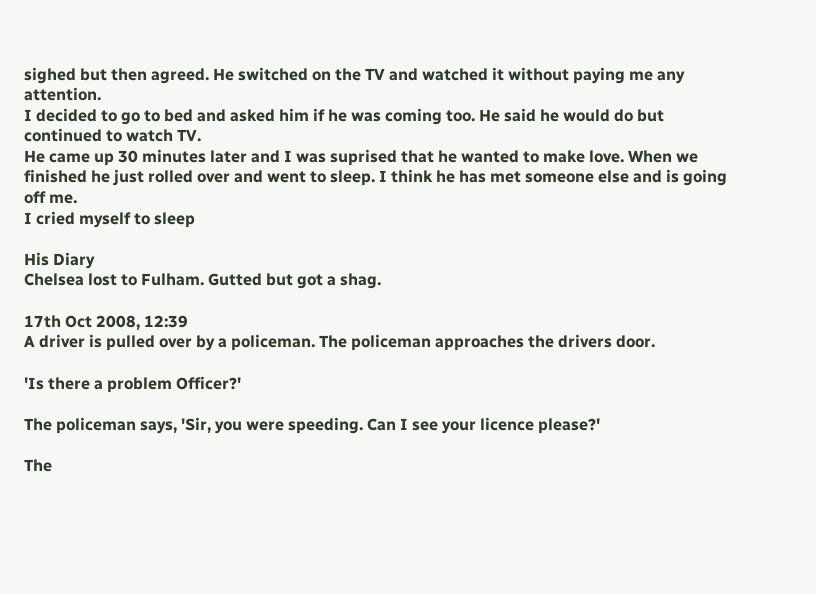sighed but then agreed. He switched on the TV and watched it without paying me any attention.
I decided to go to bed and asked him if he was coming too. He said he would do but continued to watch TV.
He came up 30 minutes later and I was suprised that he wanted to make love. When we finished he just rolled over and went to sleep. I think he has met someone else and is going off me.
I cried myself to sleep

His Diary
Chelsea lost to Fulham. Gutted but got a shag.

17th Oct 2008, 12:39
A driver is pulled over by a policeman. The policeman approaches the drivers door.

'Is there a problem Officer?'

The policeman says, 'Sir, you were speeding. Can I see your licence please?'

The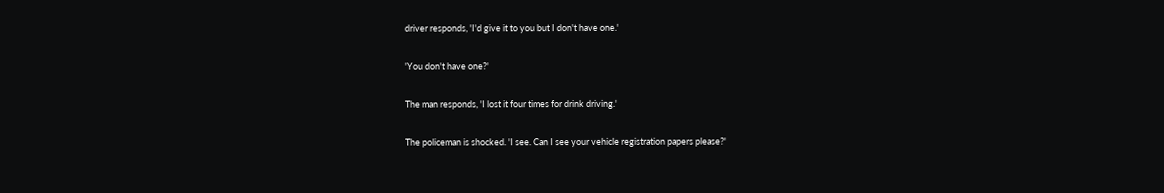driver responds, 'I'd give it to you but I don't have one.'

'You don't have one?'

The man responds, 'I lost it four times for drink driving.'

The policeman is shocked. 'I see. Can I see your vehicle registration papers please?'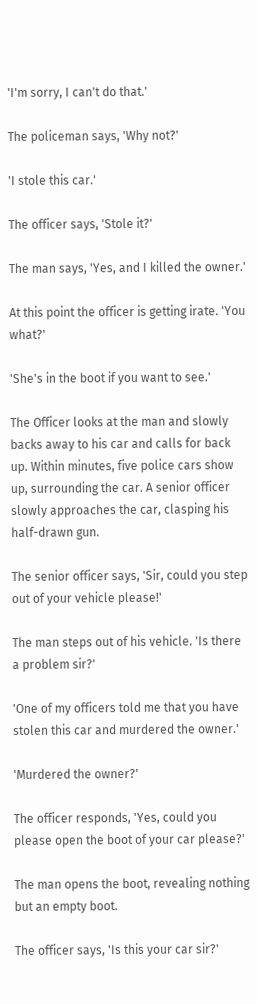'I'm sorry, I can't do that.'

The policeman says, 'Why not?'

'I stole this car.'

The officer says, 'Stole it?'

The man says, 'Yes, and I killed the owner.'

At this point the officer is getting irate. 'You what?'

'She's in the boot if you want to see.'

The Officer looks at the man and slowly backs away to his car and calls for back up. Within minutes, five police cars show up, surrounding the car. A senior officer slowly approaches the car, clasping his half-drawn gun.

The senior officer says, 'Sir, could you step out of your vehicle please!'

The man steps out of his vehicle. 'Is there a problem sir?'

'One of my officers told me that you have stolen this car and murdered the owner.'

'Murdered the owner?'

The officer responds, 'Yes, could you please open the boot of your car please?'

The man opens the boot, revealing nothing but an empty boot.

The officer says, 'Is this your car sir?'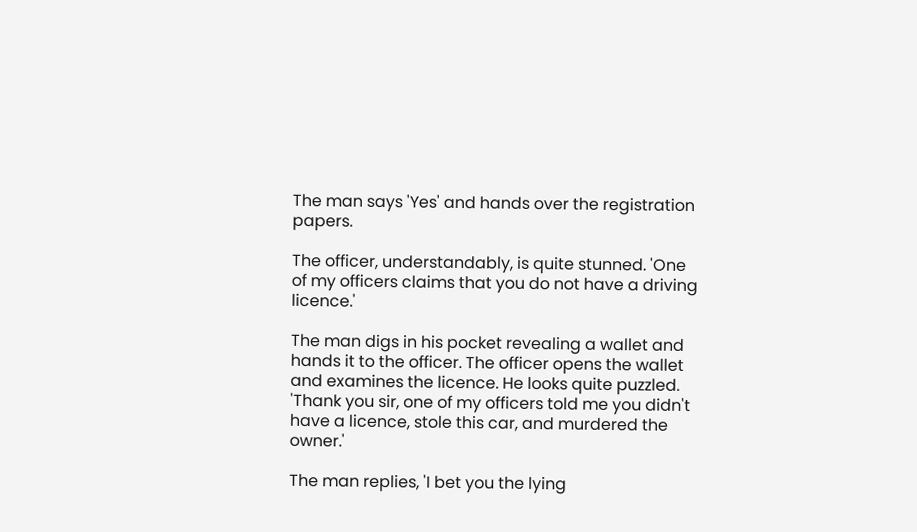The man says 'Yes' and hands over the registration papers.

The officer, understandably, is quite stunned. 'One of my officers claims that you do not have a driving licence.'

The man digs in his pocket revealing a wallet and hands it to the officer. The officer opens the wallet and examines the licence. He looks quite puzzled. 'Thank you sir, one of my officers told me you didn't have a licence, stole this car, and murdered the owner.'

The man replies, 'I bet you the lying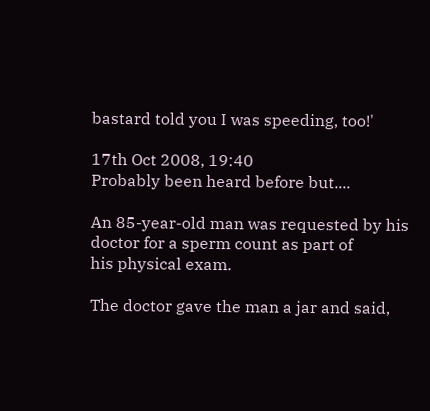bastard told you I was speeding, too!'

17th Oct 2008, 19:40
Probably been heard before but....

An 85-year-old man was requested by his doctor for a sperm count as part of
his physical exam.

The doctor gave the man a jar and said,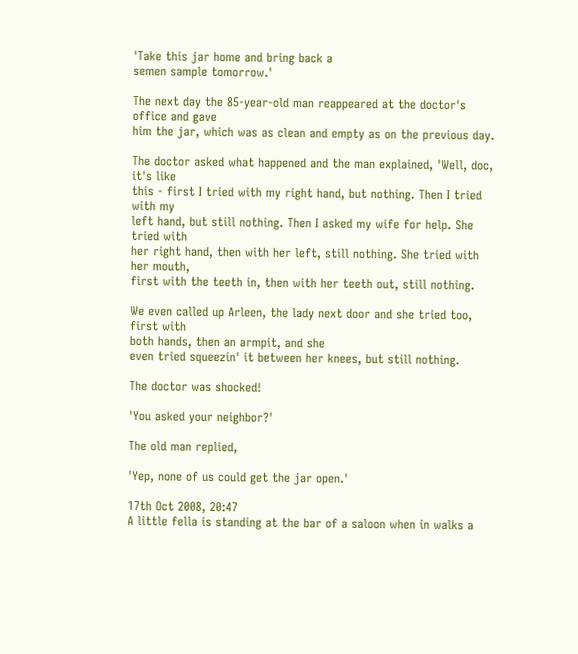'Take this jar home and bring back a
semen sample tomorrow.'

The next day the 85-year-old man reappeared at the doctor's office and gave
him the jar, which was as clean and empty as on the previous day.

The doctor asked what happened and the man explained, 'Well, doc, it's like
this - first I tried with my right hand, but nothing. Then I tried with my
left hand, but still nothing. Then I asked my wife for help. She tried with
her right hand, then with her left, still nothing. She tried with her mouth,
first with the teeth in, then with her teeth out, still nothing.

We even called up Arleen, the lady next door and she tried too, first with
both hands, then an armpit, and she
even tried squeezin' it between her knees, but still nothing.

The doctor was shocked!

'You asked your neighbor?'

The old man replied,

'Yep, none of us could get the jar open.'

17th Oct 2008, 20:47
A little fella is standing at the bar of a saloon when in walks a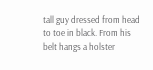tall guy dressed from head to toe in black. From his belt hangs a holster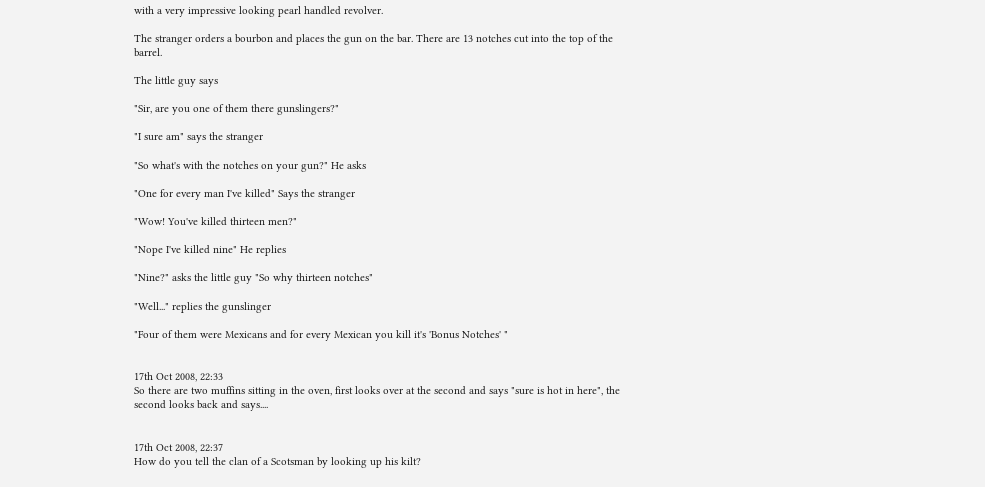with a very impressive looking pearl handled revolver.

The stranger orders a bourbon and places the gun on the bar. There are 13 notches cut into the top of the barrel.

The little guy says

"Sir, are you one of them there gunslingers?"

"I sure am" says the stranger

"So what's with the notches on your gun?" He asks

"One for every man I've killed" Says the stranger

"Wow! You've killed thirteen men?"

"Nope I've killed nine" He replies

"Nine?" asks the little guy "So why thirteen notches"

"Well..." replies the gunslinger

"Four of them were Mexicans and for every Mexican you kill it's 'Bonus Notches' "


17th Oct 2008, 22:33
So there are two muffins sitting in the oven, first looks over at the second and says "sure is hot in here", the second looks back and says....


17th Oct 2008, 22:37
How do you tell the clan of a Scotsman by looking up his kilt?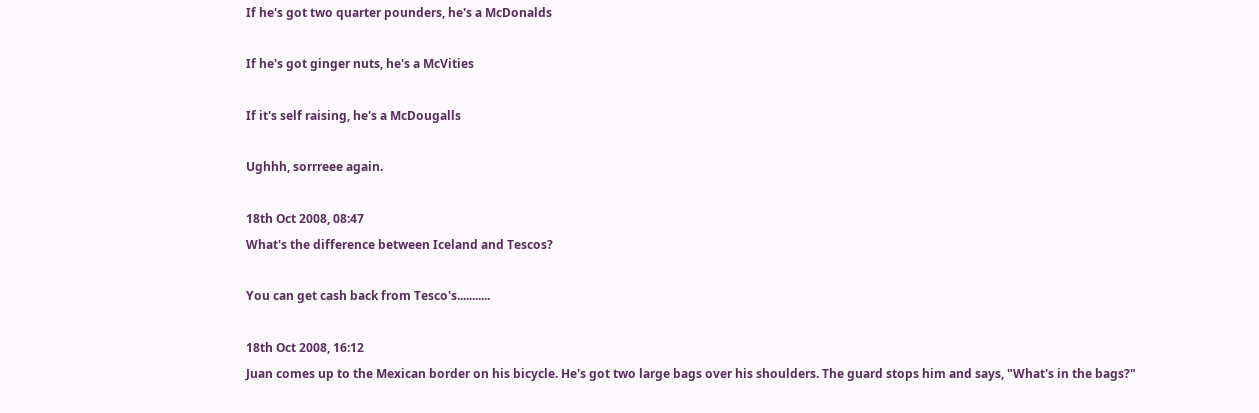If he's got two quarter pounders, he's a McDonalds

If he's got ginger nuts, he's a McVities

If it's self raising, he's a McDougalls

Ughhh, sorrreee again.

18th Oct 2008, 08:47
What's the difference between Iceland and Tescos?

You can get cash back from Tesco's...........

18th Oct 2008, 16:12
Juan comes up to the Mexican border on his bicycle. He's got two large bags over his shoulders. The guard stops him and says, "What's in the bags?"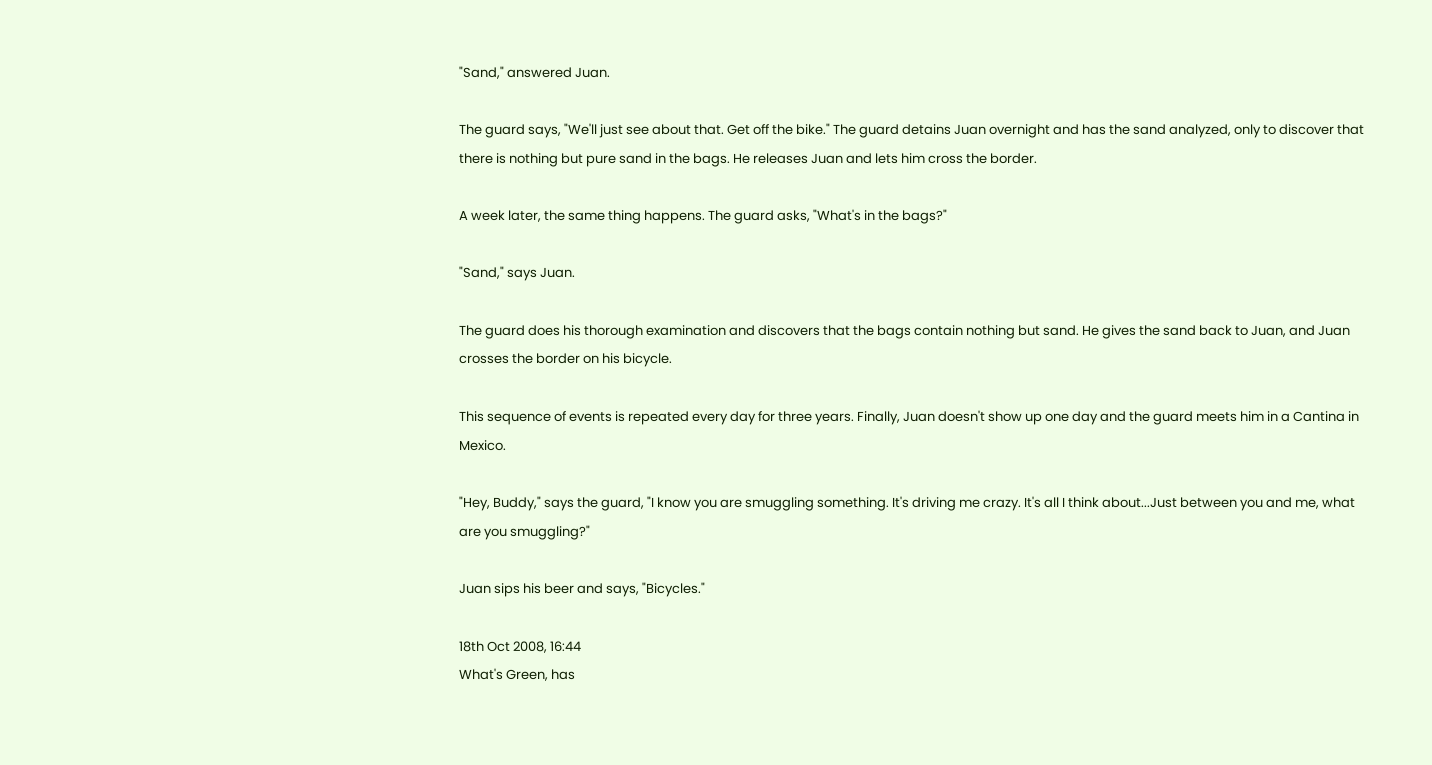"Sand," answered Juan.

The guard says, "We'll just see about that. Get off the bike." The guard detains Juan overnight and has the sand analyzed, only to discover that there is nothing but pure sand in the bags. He releases Juan and lets him cross the border.

A week later, the same thing happens. The guard asks, "What's in the bags?"

"Sand," says Juan.

The guard does his thorough examination and discovers that the bags contain nothing but sand. He gives the sand back to Juan, and Juan crosses the border on his bicycle.

This sequence of events is repeated every day for three years. Finally, Juan doesn't show up one day and the guard meets him in a Cantina in Mexico.

"Hey, Buddy," says the guard, "I know you are smuggling something. It's driving me crazy. It's all I think about...Just between you and me, what are you smuggling?"

Juan sips his beer and says, "Bicycles."

18th Oct 2008, 16:44
What's Green, has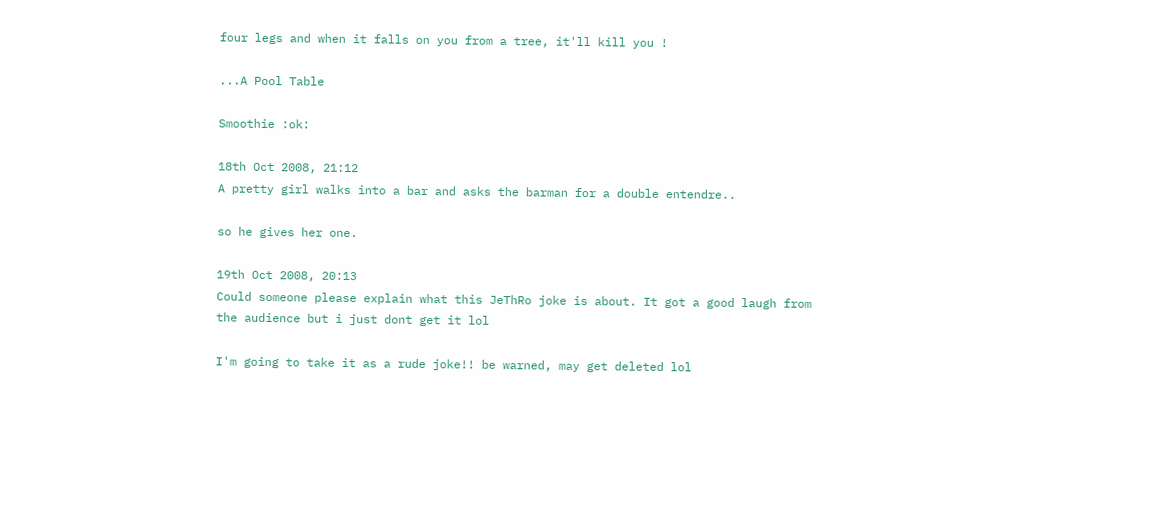four legs and when it falls on you from a tree, it'll kill you !

...A Pool Table

Smoothie :ok:

18th Oct 2008, 21:12
A pretty girl walks into a bar and asks the barman for a double entendre..

so he gives her one.

19th Oct 2008, 20:13
Could someone please explain what this JeThRo joke is about. It got a good laugh from the audience but i just dont get it lol

I'm going to take it as a rude joke!! be warned, may get deleted lol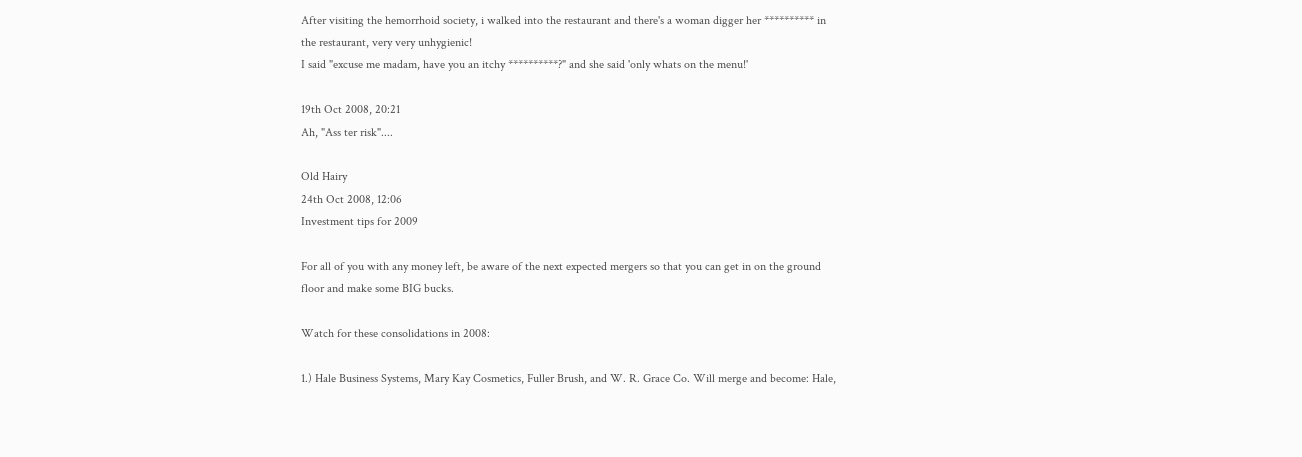After visiting the hemorrhoid society, i walked into the restaurant and there's a woman digger her ********** in the restaurant, very very unhygienic!
I said "excuse me madam, have you an itchy **********?" and she said 'only whats on the menu!'

19th Oct 2008, 20:21
Ah, "Ass ter risk"....

Old Hairy
24th Oct 2008, 12:06
Investment tips for 2009

For all of you with any money left, be aware of the next expected mergers so that you can get in on the ground floor and make some BIG bucks.

Watch for these consolidations in 2008:

1.) Hale Business Systems, Mary Kay Cosmetics, Fuller Brush, and W. R. Grace Co. Will merge and become: Hale,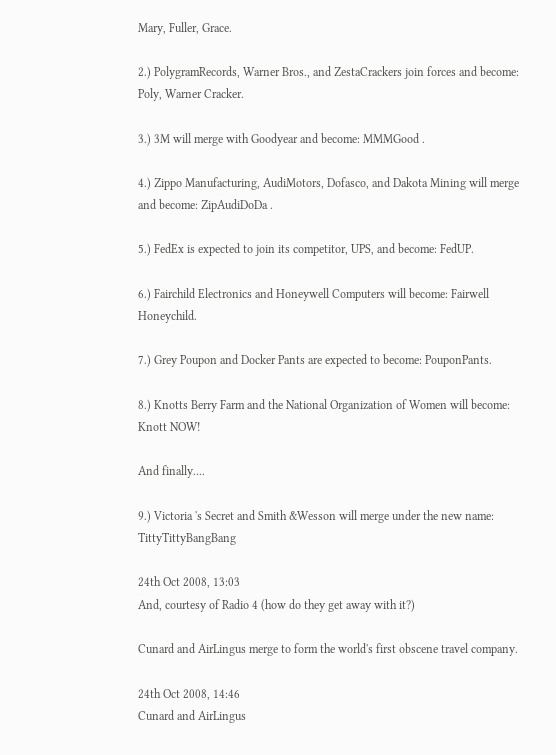Mary, Fuller, Grace.

2.) PolygramRecords, Warner Bros., and ZestaCrackers join forces and become: Poly, Warner Cracker.

3.) 3M will merge with Goodyear and become: MMMGood .

4.) Zippo Manufacturing, AudiMotors, Dofasco, and Dakota Mining will merge and become: ZipAudiDoDa .

5.) FedEx is expected to join its competitor, UPS, and become: FedUP.

6.) Fairchild Electronics and Honeywell Computers will become: Fairwell Honeychild.

7.) Grey Poupon and Docker Pants are expected to become: PouponPants.

8.) Knotts Berry Farm and the National Organization of Women will become: Knott NOW!

And finally....

9.) Victoria 's Secret and Smith &Wesson will merge under the new name: TittyTittyBangBang

24th Oct 2008, 13:03
And, courtesy of Radio 4 (how do they get away with it?)

Cunard and AirLingus merge to form the world's first obscene travel company.

24th Oct 2008, 14:46
Cunard and AirLingus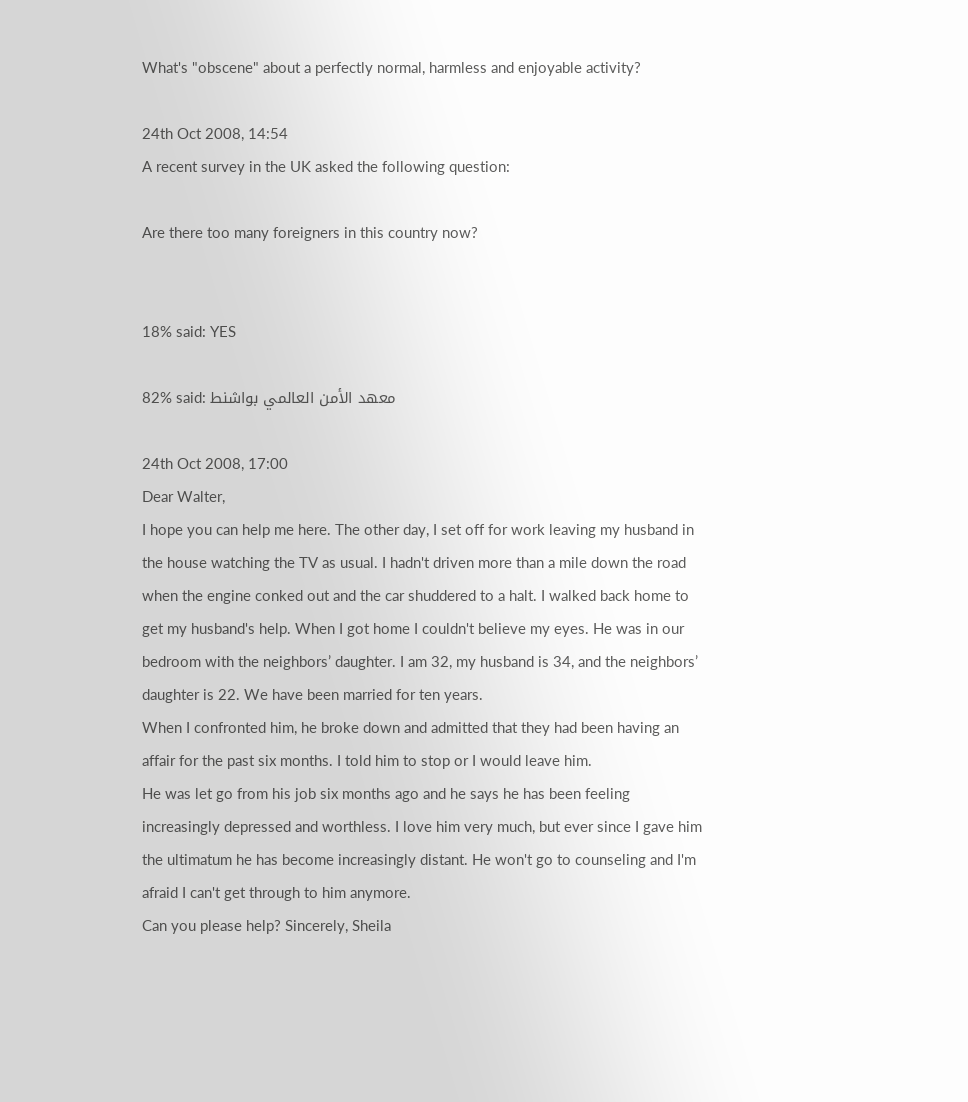What's "obscene" about a perfectly normal, harmless and enjoyable activity?

24th Oct 2008, 14:54
A recent survey in the UK asked the following question:

Are there too many foreigners in this country now?


18% said: YES

82% said: معهد الأمن العالمي بواشنط

24th Oct 2008, 17:00
Dear Walter,
I hope you can help me here. The other day, I set off for work leaving my husband in the house watching the TV as usual. I hadn't driven more than a mile down the road when the engine conked out and the car shuddered to a halt. I walked back home to get my husband's help. When I got home I couldn't believe my eyes. He was in our bedroom with the neighbors’ daughter. I am 32, my husband is 34, and the neighbors’ daughter is 22. We have been married for ten years.
When I confronted him, he broke down and admitted that they had been having an affair for the past six months. I told him to stop or I would leave him.
He was let go from his job six months ago and he says he has been feeling increasingly depressed and worthless. I love him very much, but ever since I gave him the ultimatum he has become increasingly distant. He won't go to counseling and I'm afraid I can't get through to him anymore.
Can you please help? Sincerely, Sheila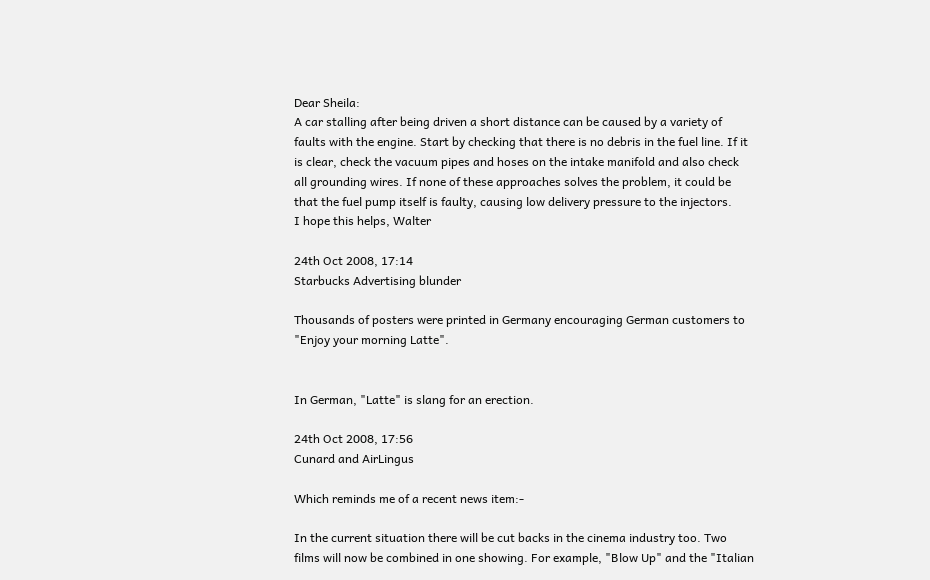Dear Sheila:
A car stalling after being driven a short distance can be caused by a variety of faults with the engine. Start by checking that there is no debris in the fuel line. If it is clear, check the vacuum pipes and hoses on the intake manifold and also check all grounding wires. If none of these approaches solves the problem, it could be that the fuel pump itself is faulty, causing low delivery pressure to the injectors.
I hope this helps, Walter

24th Oct 2008, 17:14
Starbucks Advertising blunder

Thousands of posters were printed in Germany encouraging German customers to "Enjoy your morning Latte".


In German, "Latte" is slang for an erection.

24th Oct 2008, 17:56
Cunard and AirLingus

Which reminds me of a recent news item:-

In the current situation there will be cut backs in the cinema industry too. Two films will now be combined in one showing. For example, "Blow Up" and the "Italian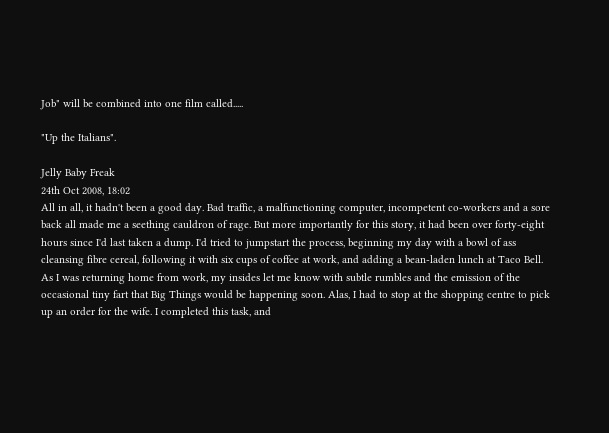Job" will be combined into one film called.....

"Up the Italians".

Jelly Baby Freak
24th Oct 2008, 18:02
All in all, it hadn't been a good day. Bad traffic, a malfunctioning computer, incompetent co-workers and a sore back all made me a seething cauldron of rage. But more importantly for this story, it had been over forty-eight hours since I'd last taken a dump. I'd tried to jumpstart the process, beginning my day with a bowl of ass cleansing fibre cereal, following it with six cups of coffee at work, and adding a bean-laden lunch at Taco Bell.
As I was returning home from work, my insides let me know with subtle rumbles and the emission of the occasional tiny fart that Big Things would be happening soon. Alas, I had to stop at the shopping centre to pick up an order for the wife. I completed this task, and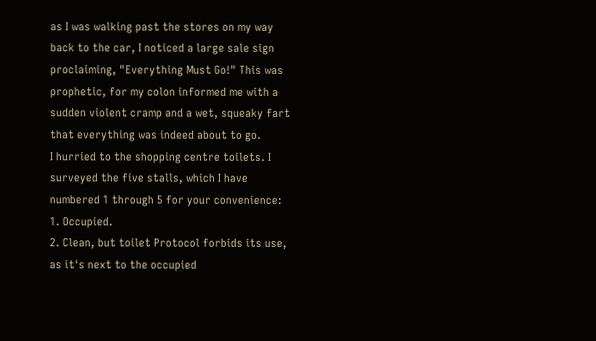as I was walking past the stores on my way back to the car, I noticed a large sale sign proclaiming, "Everything Must Go!" This was prophetic, for my colon informed me with a sudden violent cramp and a wet, squeaky fart that everything was indeed about to go.
I hurried to the shopping centre toilets. I surveyed the five stalls, which I have numbered 1 through 5 for your convenience:
1. Occupied.
2. Clean, but toilet Protocol forbids its use, as it's next to the occupied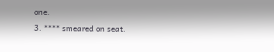one.
3. **** smeared on seat.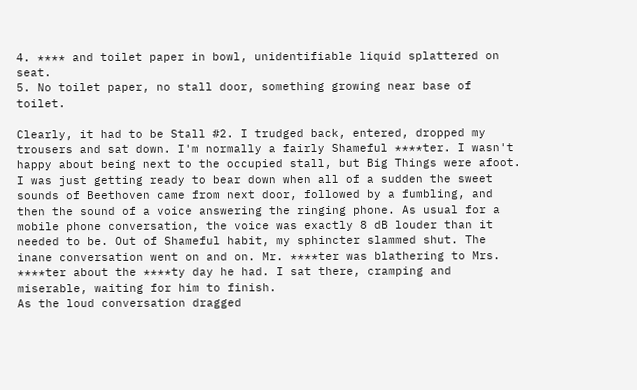4. **** and toilet paper in bowl, unidentifiable liquid splattered on seat.
5. No toilet paper, no stall door, something growing near base of toilet.

Clearly, it had to be Stall #2. I trudged back, entered, dropped my trousers and sat down. I'm normally a fairly Shameful ****ter. I wasn't happy about being next to the occupied stall, but Big Things were afoot.
I was just getting ready to bear down when all of a sudden the sweet sounds of Beethoven came from next door, followed by a fumbling, and then the sound of a voice answering the ringing phone. As usual for a mobile phone conversation, the voice was exactly 8 dB louder than it needed to be. Out of Shameful habit, my sphincter slammed shut. The inane conversation went on and on. Mr. ****ter was blathering to Mrs. ****ter about the ****ty day he had. I sat there, cramping and miserable, waiting for him to finish.
As the loud conversation dragged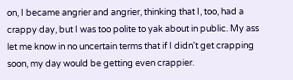on, I became angrier and angrier, thinking that I, too, had a crappy day, but I was too polite to yak about in public. My ass let me know in no uncertain terms that if I didn't get crapping soon, my day would be getting even crappier.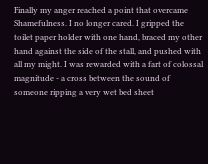Finally my anger reached a point that overcame Shamefulness. I no longer cared. I gripped the toilet paper holder with one hand, braced my other hand against the side of the stall, and pushed with all my might. I was rewarded with a fart of colossal magnitude - a cross between the sound of someone ripping a very wet bed sheet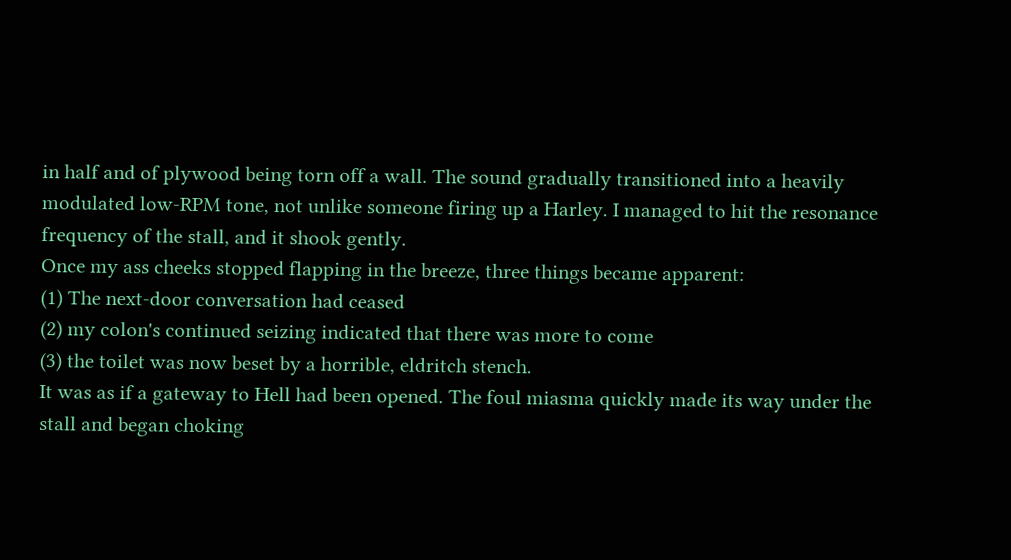in half and of plywood being torn off a wall. The sound gradually transitioned into a heavily modulated low-RPM tone, not unlike someone firing up a Harley. I managed to hit the resonance frequency of the stall, and it shook gently.
Once my ass cheeks stopped flapping in the breeze, three things became apparent:
(1) The next-door conversation had ceased
(2) my colon's continued seizing indicated that there was more to come
(3) the toilet was now beset by a horrible, eldritch stench.
It was as if a gateway to Hell had been opened. The foul miasma quickly made its way under the stall and began choking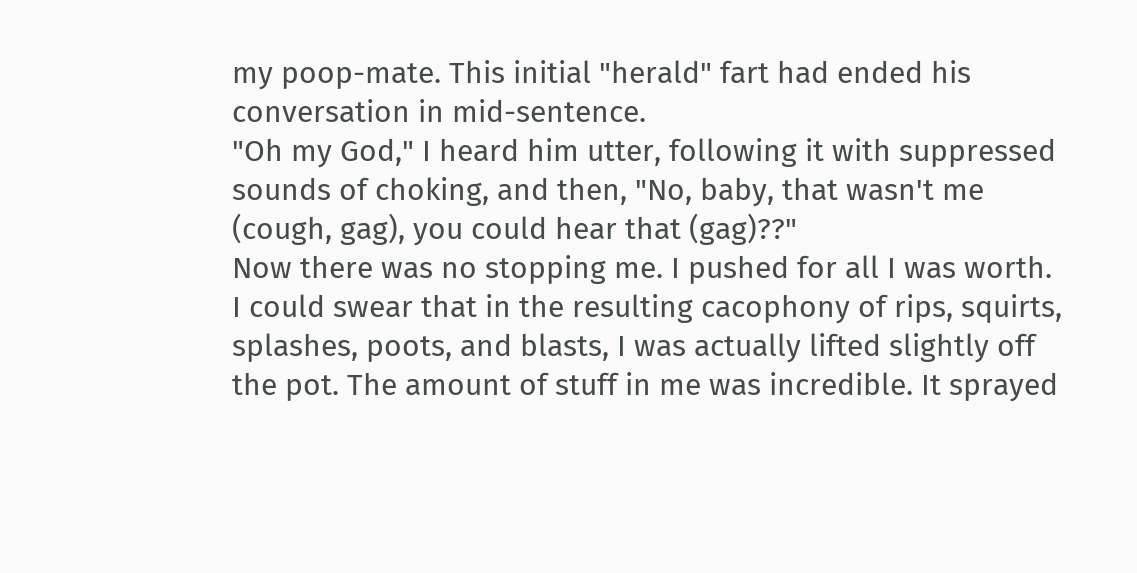my poop-mate. This initial "herald" fart had ended his conversation in mid-sentence.
"Oh my God," I heard him utter, following it with suppressed sounds of choking, and then, "No, baby, that wasn't me (cough, gag), you could hear that (gag)??"
Now there was no stopping me. I pushed for all I was worth. I could swear that in the resulting cacophony of rips, squirts, splashes, poots, and blasts, I was actually lifted slightly off the pot. The amount of stuff in me was incredible. It sprayed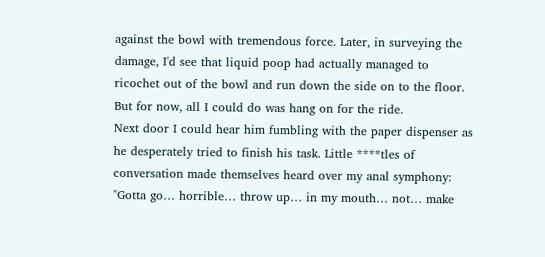against the bowl with tremendous force. Later, in surveying the damage, I'd see that liquid poop had actually managed to ricochet out of the bowl and run down the side on to the floor. But for now, all I could do was hang on for the ride.
Next door I could hear him fumbling with the paper dispenser as he desperately tried to finish his task. Little ****tles of conversation made themselves heard over my anal symphony: "Gotta go… horrible… throw up… in my mouth… not… make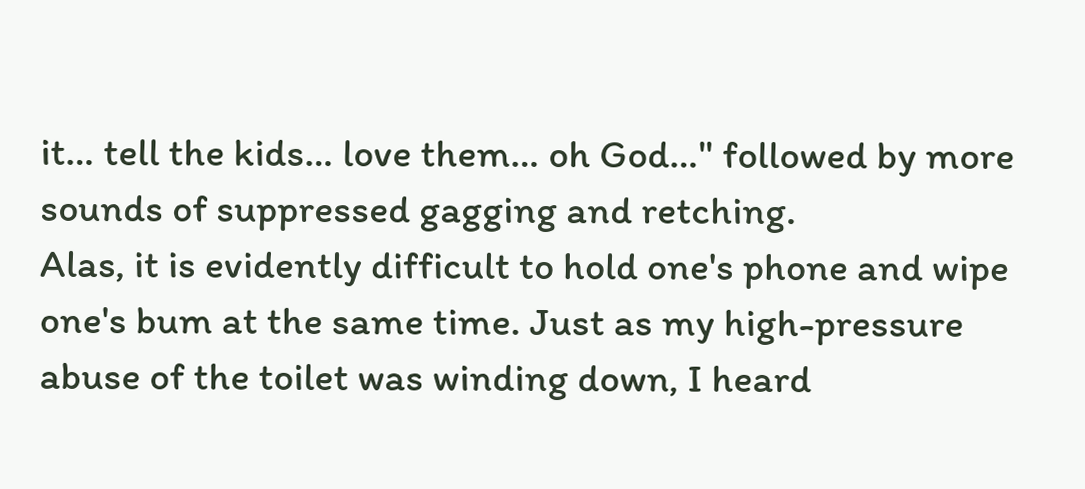it… tell the kids… love them… oh God…" followed by more sounds of suppressed gagging and retching.
Alas, it is evidently difficult to hold one's phone and wipe one's bum at the same time. Just as my high-pressure abuse of the toilet was winding down, I heard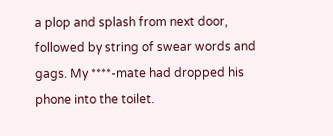a plop and splash from next door, followed by string of swear words and gags. My ****-mate had dropped his phone into the toilet.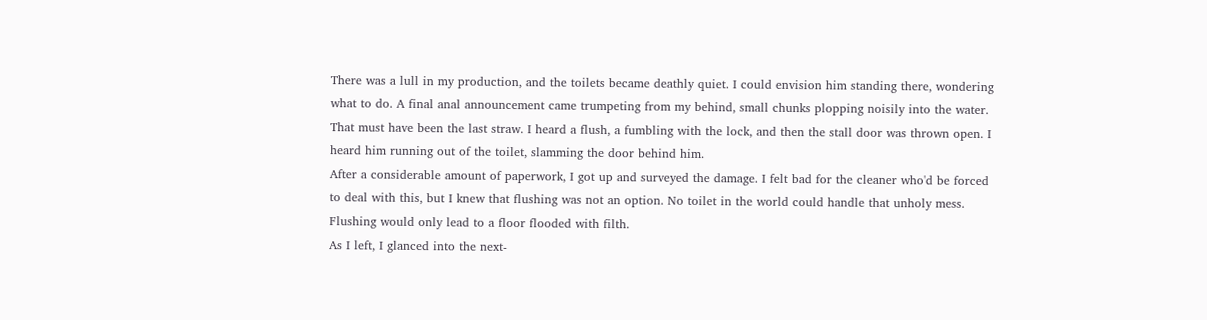There was a lull in my production, and the toilets became deathly quiet. I could envision him standing there, wondering what to do. A final anal announcement came trumpeting from my behind, small chunks plopping noisily into the water. That must have been the last straw. I heard a flush, a fumbling with the lock, and then the stall door was thrown open. I heard him running out of the toilet, slamming the door behind him.
After a considerable amount of paperwork, I got up and surveyed the damage. I felt bad for the cleaner who'd be forced to deal with this, but I knew that flushing was not an option. No toilet in the world could handle that unholy mess. Flushing would only lead to a floor flooded with filth.
As I left, I glanced into the next-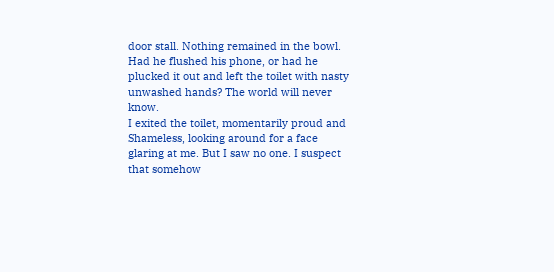door stall. Nothing remained in the bowl. Had he flushed his phone, or had he plucked it out and left the toilet with nasty unwashed hands? The world will never know.
I exited the toilet, momentarily proud and Shameless, looking around for a face glaring at me. But I saw no one. I suspect that somehow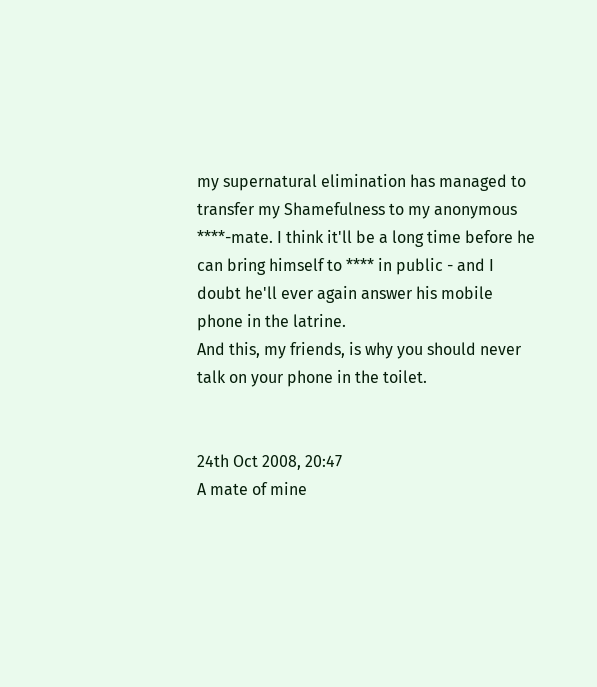my supernatural elimination has managed to transfer my Shamefulness to my anonymous ****-mate. I think it'll be a long time before he can bring himself to **** in public - and I doubt he'll ever again answer his mobile phone in the latrine.
And this, my friends, is why you should never talk on your phone in the toilet.


24th Oct 2008, 20:47
A mate of mine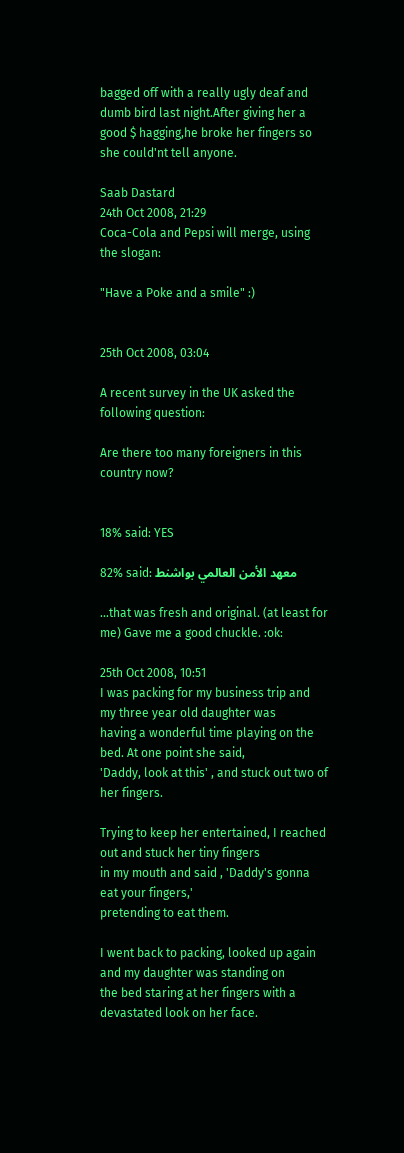bagged off with a really ugly deaf and dumb bird last night.After giving her a good $ hagging,he broke her fingers so she could'nt tell anyone.

Saab Dastard
24th Oct 2008, 21:29
Coca-Cola and Pepsi will merge, using the slogan:

"Have a Poke and a smile" :)


25th Oct 2008, 03:04

A recent survey in the UK asked the following question:

Are there too many foreigners in this country now?


18% said: YES

82% said: معهد الأمن العالمي بواشنط

...that was fresh and original. (at least for me) Gave me a good chuckle. :ok:

25th Oct 2008, 10:51
I was packing for my business trip and my three year old daughter was
having a wonderful time playing on the bed. At one point she said,
'Daddy, look at this' , and stuck out two of her fingers.

Trying to keep her entertained, I reached out and stuck her tiny fingers
in my mouth and said , 'Daddy's gonna eat your fingers,'
pretending to eat them.

I went back to packing, looked up again and my daughter was standing on
the bed staring at her fingers with a devastated look on her face.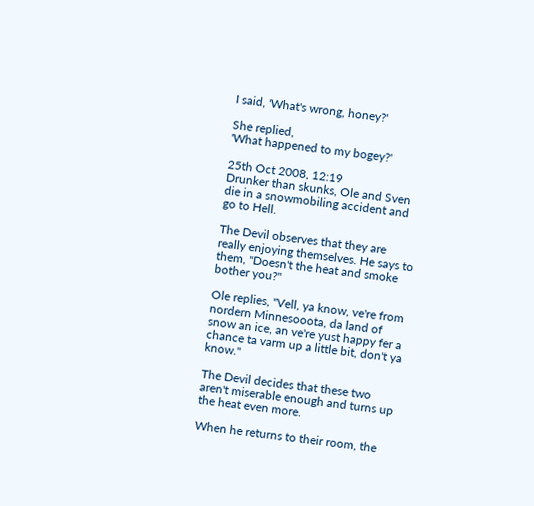I said, 'What's wrong, honey?'

She replied,
'What happened to my bogey?'

25th Oct 2008, 12:19
Drunker than skunks, Ole and Sven die in a snowmobiling accident and go to Hell.

The Devil observes that they are really enjoying themselves. He says to them, "Doesn't the heat and smoke bother you?"

Ole replies, "Vell, ya know, ve're from nordern Minnesooota, da land of snow an ice, an ve're yust happy fer a chance ta varm up a little bit, don't ya know."

The Devil decides that these two aren't miserable enough and turns up the heat even more.

When he returns to their room, the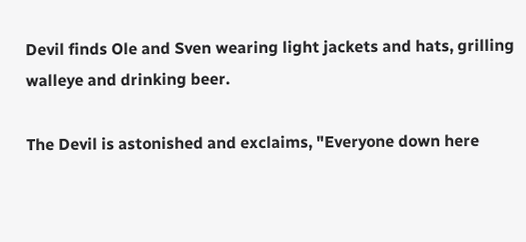Devil finds Ole and Sven wearing light jackets and hats, grilling walleye and drinking beer.

The Devil is astonished and exclaims, "Everyone down here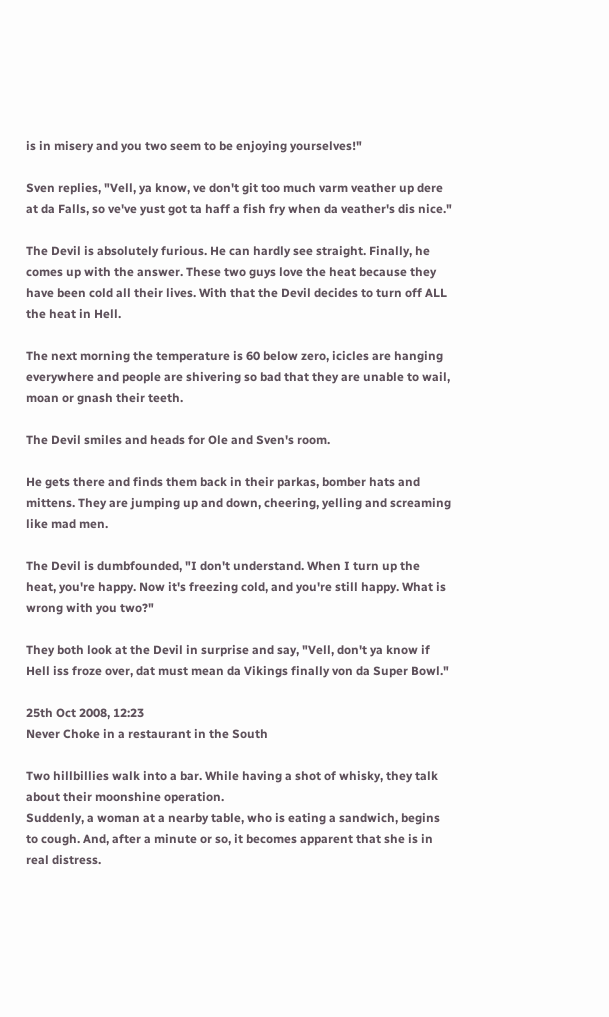is in misery and you two seem to be enjoying yourselves!"

Sven replies, "Vell, ya know, ve don't git too much varm veather up dere at da Falls, so ve've yust got ta haff a fish fry when da veather's dis nice."

The Devil is absolutely furious. He can hardly see straight. Finally, he comes up with the answer. These two guys love the heat because they have been cold all their lives. With that the Devil decides to turn off ALL the heat in Hell.

The next morning the temperature is 60 below zero, icicles are hanging everywhere and people are shivering so bad that they are unable to wail, moan or gnash their teeth.

The Devil smiles and heads for Ole and Sven's room.

He gets there and finds them back in their parkas, bomber hats and mittens. They are jumping up and down, cheering, yelling and screaming like mad men.

The Devil is dumbfounded, "I don't understand. When I turn up the heat, you're happy. Now it's freezing cold, and you're still happy. What is wrong with you two?"

They both look at the Devil in surprise and say, "Vell, don't ya know if Hell iss froze over, dat must mean da Vikings finally von da Super Bowl."

25th Oct 2008, 12:23
Never Choke in a restaurant in the South

Two hillbillies walk into a bar. While having a shot of whisky, they talk about their moonshine operation.
Suddenly, a woman at a nearby table, who is eating a sandwich, begins to cough. And, after a minute or so, it becomes apparent that she is in real distress.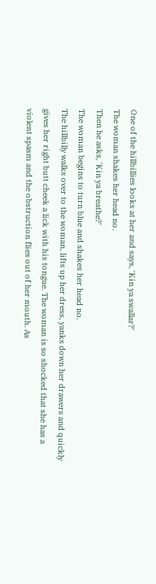One of the hillbillies looks at her and says, 'Kin ya swallar?'
The woman shakes her head no.
Then he asks, 'Kin ya breathe?'
The woman begins to turn blue and shakes her head no.
The hillbilly walks over to the woman, lifts up her dress, yanks down her drawers and quickly gives her right butt cheek a lick with his tongue. The woman is so shocked that she has a violent spasm and the obstruction flies out of her mouth. As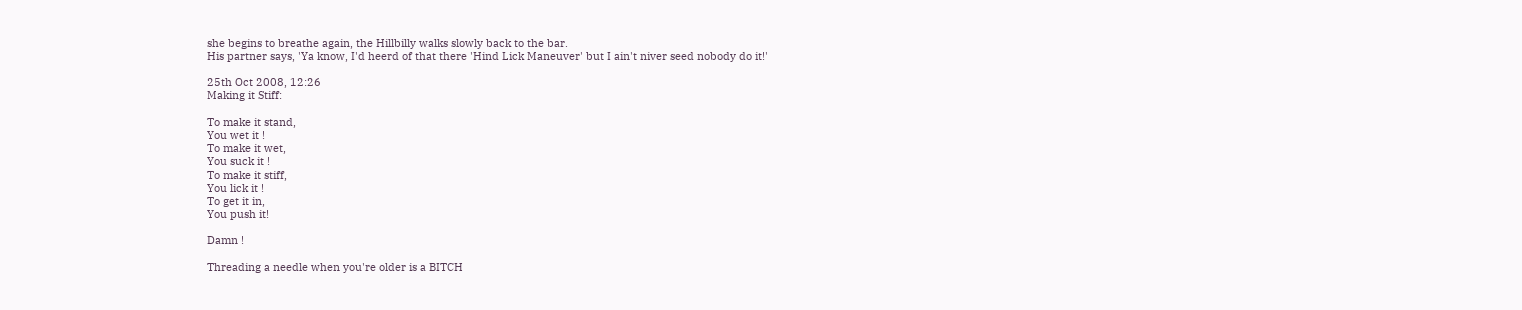she begins to breathe again, the Hillbilly walks slowly back to the bar.
His partner says, 'Ya know, I'd heerd of that there 'Hind Lick Maneuver' but I ain't niver seed nobody do it!'

25th Oct 2008, 12:26
Making it Stiff:

To make it stand,
You wet it !
To make it wet,
You suck it !
To make it stiff,
You lick it !
To get it in,
You push it!

Damn !

Threading a needle when you're older is a BITCH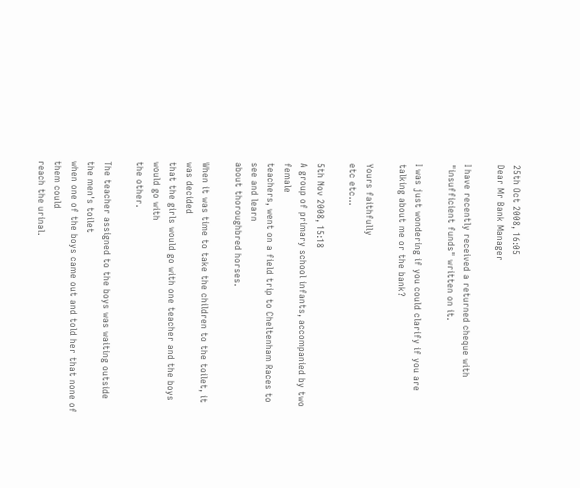25th Oct 2008, 16:05
Dear Mr Bank Manager

I have recently received a returned cheque with "insufficient funds" written on it.

I was just wondering if you could clarify if you are talking about me or the bank?

Yours faithfully
etc etc...

5th Nov 2008, 15:18
A group of primary school infants, accompanied by two female
teachers, went on a field trip to Cheltenham Races to see and learn
about thoroughbred horses.

When it was time to take the children to the toilet, it was decided
that the girls would go with one teacher and the boys would go with
the other.

The teacher assigned to the boys was waiting outside the men's toilet
when one of the boys came out and told her that none of them could
reach the urinal.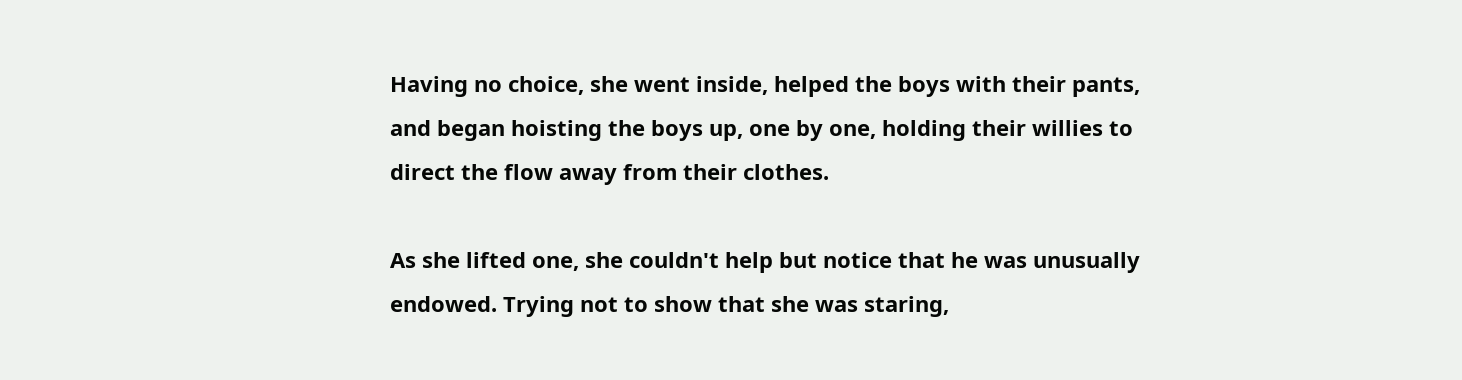Having no choice, she went inside, helped the boys with their pants,
and began hoisting the boys up, one by one, holding their willies to
direct the flow away from their clothes.

As she lifted one, she couldn't help but notice that he was unusually
endowed. Trying not to show that she was staring,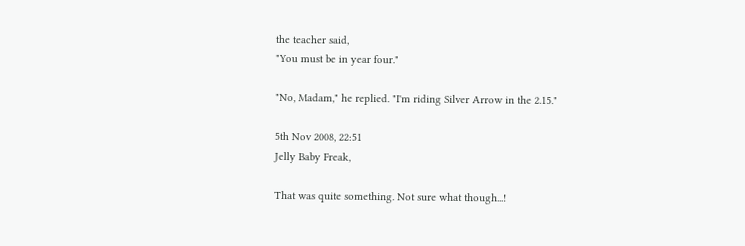the teacher said,
"You must be in year four."

"No, Madam," he replied. "I'm riding Silver Arrow in the 2.15."

5th Nov 2008, 22:51
Jelly Baby Freak,

That was quite something. Not sure what though...!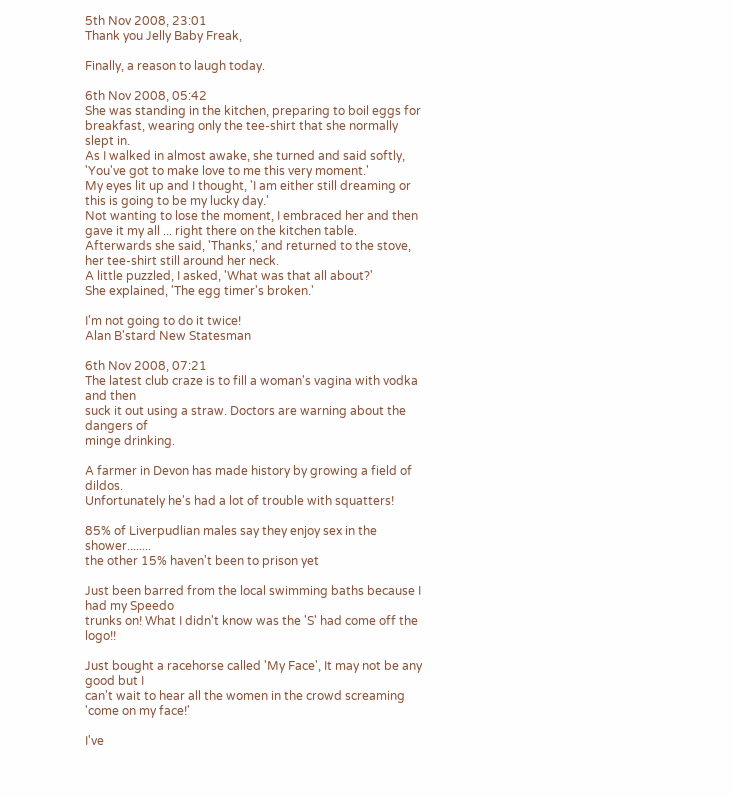5th Nov 2008, 23:01
Thank you Jelly Baby Freak,

Finally, a reason to laugh today.

6th Nov 2008, 05:42
She was standing in the kitchen, preparing to boil eggs for breakfast, wearing only the tee-shirt that she normally slept in.
As I walked in almost awake, she turned and said softly, 'You've got to make love to me this very moment.'
My eyes lit up and I thought, 'I am either still dreaming or this is going to be my lucky day.'
Not wanting to lose the moment, I embraced her and then gave it my all ... right there on the kitchen table.
Afterwards she said, 'Thanks,' and returned to the stove, her tee-shirt still around her neck.
A little puzzled, I asked, 'What was that all about?'
She explained, 'The egg timer's broken.'

I'm not going to do it twice!
Alan B'stard New Statesman

6th Nov 2008, 07:21
The latest club craze is to fill a woman's vagina with vodka and then
suck it out using a straw. Doctors are warning about the dangers of
minge drinking.

A farmer in Devon has made history by growing a field of dildos.
Unfortunately he's had a lot of trouble with squatters!

85% of Liverpudlian males say they enjoy sex in the shower........
the other 15% haven't been to prison yet

Just been barred from the local swimming baths because I had my Speedo
trunks on! What I didn't know was the 'S' had come off the logo!!

Just bought a racehorse called 'My Face', It may not be any good but I
can't wait to hear all the women in the crowd screaming 'come on my face!'

I've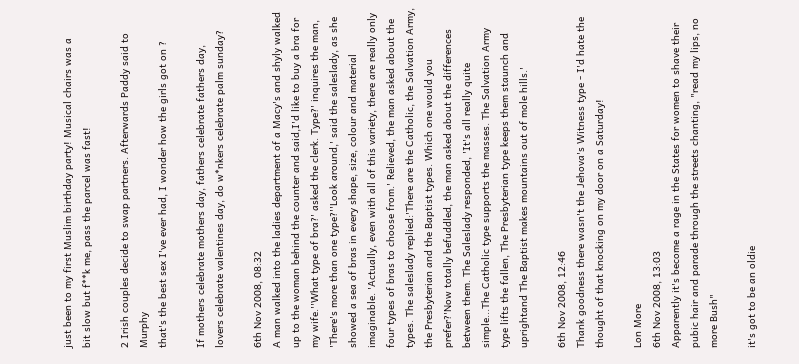just been to my first Muslim birthday party! Musical chairs was a
bit slow but f**k me, pass the parcel was fast!

2 Irish couples decide to swap partners. Afterwards Paddy said to Murphy
that's the best sex I've ever had, I wonder how the girls got on ?

If mothers celebrate mothers day, fathers celebrate fathers day,
lovers celebrate valentines day, do w*nkers celebrate palm sunday?

6th Nov 2008, 08:32
A man walked into the ladies department of a Macy's and shyly walked up to the woman behind the counter and said,I'd like to buy a bra for my wife.''What type of bra?' asked the clerk. Type?' inquires the man, 'There's more than one type?''Look around,' said the saleslady, as she showed a sea of bras in every shape, size, colour and material imaginable. 'Actually, even with all of this variety, there are really only four types of bras to choose from.' Relieved, the man asked about the types. The saleslady replied:'There are the Catholic, the Salvation Army, the Presbyterian and the Baptist types. Which one would you prefer?'Now totally befuddled, the man asked about the differences between them. The Saleslady responded, 'It's all really quite
simple...The Catholic type supports the masses. The Salvation Army type lifts the fallen, The Presbyterian type keeps them staunch and uprightand The Baptist makes mountains out of mole hills.'

6th Nov 2008, 12:46
Thank goodness there wasn't the Jehova's Witness type - I'd hate the thought of that knocking on my door on a Saturday!

Lon More
6th Nov 2008, 13:03
Apparently it's become a rage in the States for women to shave their pubic hair and parade through the streets chanting, "read my lips, no more Bush"

it's got to be an oldie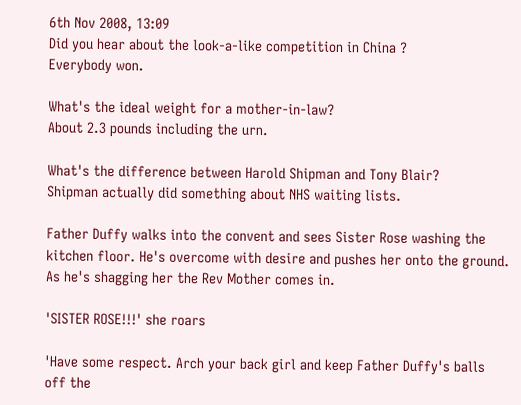6th Nov 2008, 13:09
Did you hear about the look-a-like competition in China ?
Everybody won.

What's the ideal weight for a mother-in-law?
About 2.3 pounds including the urn.

What's the difference between Harold Shipman and Tony Blair?
Shipman actually did something about NHS waiting lists.

Father Duffy walks into the convent and sees Sister Rose washing the kitchen floor. He's overcome with desire and pushes her onto the ground. As he's shagging her the Rev Mother comes in.

'SISTER ROSE!!!' she roars

'Have some respect. Arch your back girl and keep Father Duffy's balls off the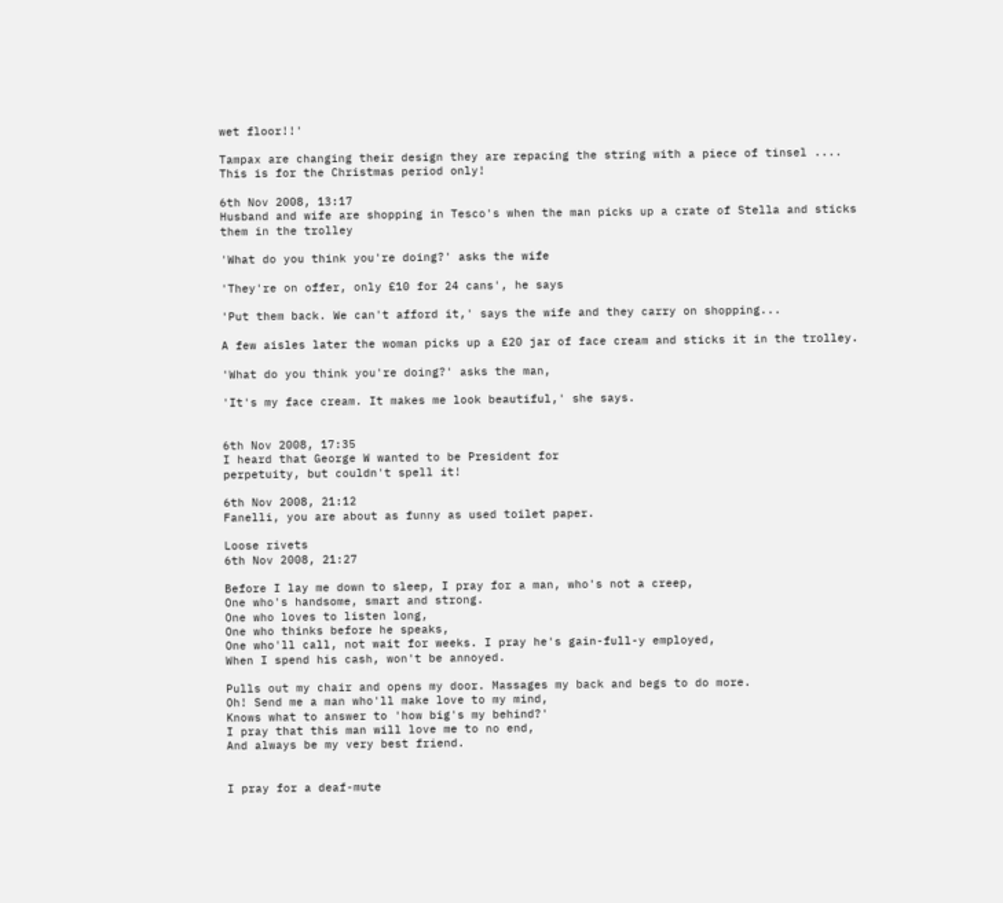wet floor!!'

Tampax are changing their design they are repacing the string with a piece of tinsel .... This is for the Christmas period only!

6th Nov 2008, 13:17
Husband and wife are shopping in Tesco's when the man picks up a crate of Stella and sticks them in the trolley

'What do you think you're doing?' asks the wife

'They're on offer, only £10 for 24 cans', he says

'Put them back. We can't afford it,' says the wife and they carry on shopping...

A few aisles later the woman picks up a £20 jar of face cream and sticks it in the trolley.

'What do you think you're doing?' asks the man,

'It's my face cream. It makes me look beautiful,' she says.


6th Nov 2008, 17:35
I heard that George W wanted to be President for
perpetuity, but couldn't spell it!

6th Nov 2008, 21:12
Fanelli, you are about as funny as used toilet paper.

Loose rivets
6th Nov 2008, 21:27

Before I lay me down to sleep, I pray for a man, who's not a creep,
One who's handsome, smart and strong.
One who loves to listen long,
One who thinks before he speaks,
One who'll call, not wait for weeks. I pray he's gain-full-y employed,
When I spend his cash, won't be annoyed.

Pulls out my chair and opens my door. Massages my back and begs to do more.
Oh! Send me a man who'll make love to my mind,
Knows what to answer to 'how big's my behind?'
I pray that this man will love me to no end,
And always be my very best friend.


I pray for a deaf-mute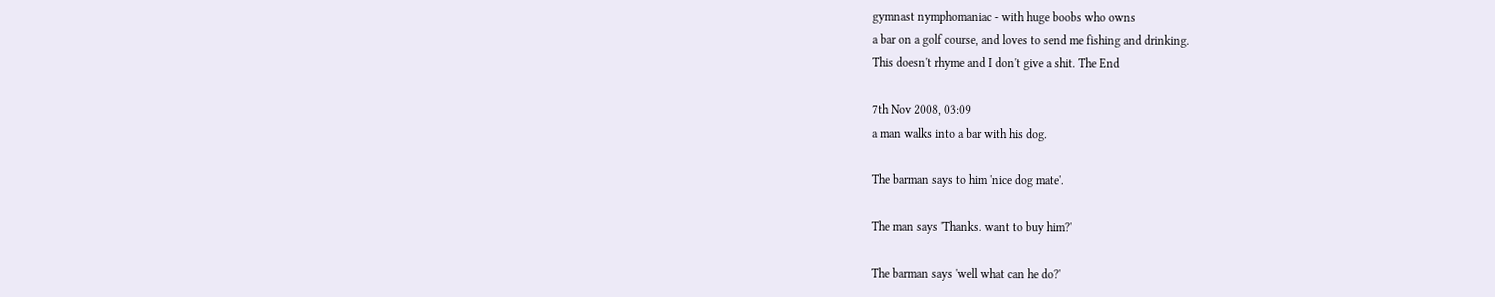gymnast nymphomaniac - with huge boobs who owns
a bar on a golf course, and loves to send me fishing and drinking.
This doesn't rhyme and I don't give a shit. The End

7th Nov 2008, 03:09
a man walks into a bar with his dog.

The barman says to him 'nice dog mate'.

The man says 'Thanks. want to buy him?'

The barman says 'well what can he do?'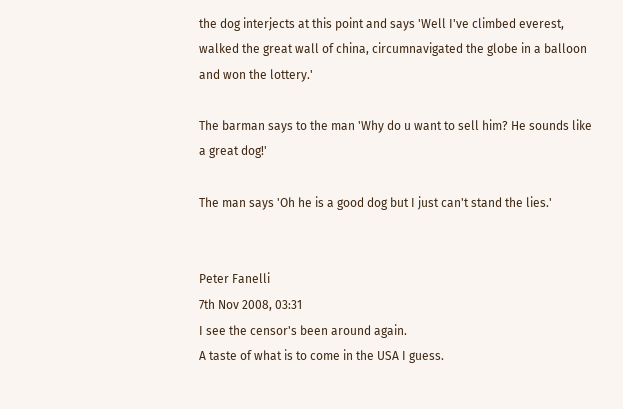the dog interjects at this point and says 'Well I've climbed everest, walked the great wall of china, circumnavigated the globe in a balloon and won the lottery.'

The barman says to the man 'Why do u want to sell him? He sounds like a great dog!'

The man says 'Oh he is a good dog but I just can't stand the lies.'


Peter Fanelli
7th Nov 2008, 03:31
I see the censor's been around again.
A taste of what is to come in the USA I guess.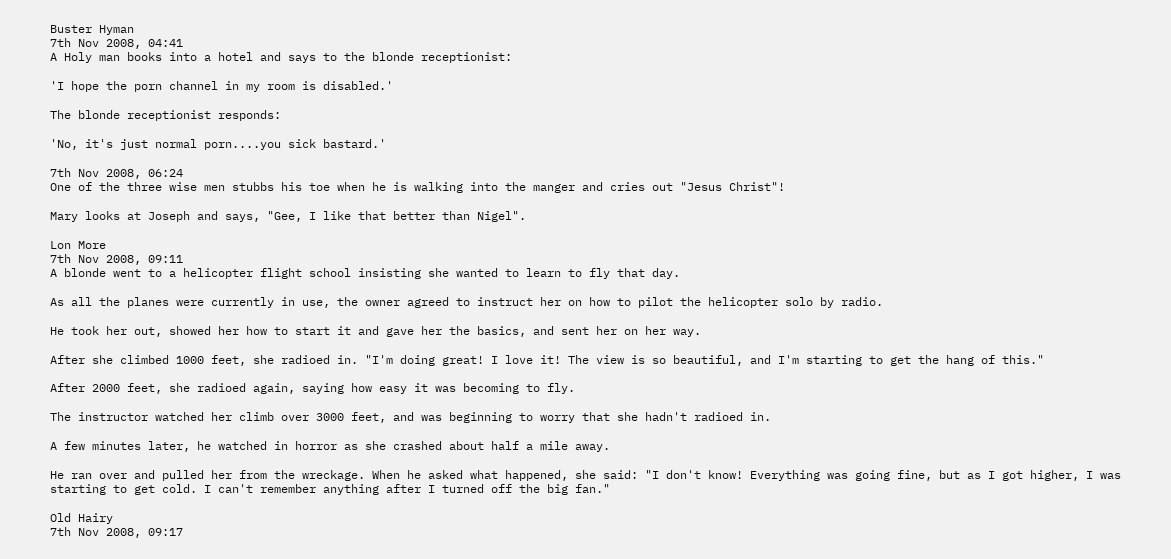Buster Hyman
7th Nov 2008, 04:41
A Holy man books into a hotel and says to the blonde receptionist:

'I hope the porn channel in my room is disabled.'

The blonde receptionist responds:

'No, it's just normal porn....you sick bastard.'

7th Nov 2008, 06:24
One of the three wise men stubbs his toe when he is walking into the manger and cries out "Jesus Christ"!

Mary looks at Joseph and says, "Gee, I like that better than Nigel".

Lon More
7th Nov 2008, 09:11
A blonde went to a helicopter flight school insisting she wanted to learn to fly that day.

As all the planes were currently in use, the owner agreed to instruct her on how to pilot the helicopter solo by radio.

He took her out, showed her how to start it and gave her the basics, and sent her on her way.

After she climbed 1000 feet, she radioed in. "I'm doing great! I love it! The view is so beautiful, and I'm starting to get the hang of this."

After 2000 feet, she radioed again, saying how easy it was becoming to fly.

The instructor watched her climb over 3000 feet, and was beginning to worry that she hadn't radioed in.

A few minutes later, he watched in horror as she crashed about half a mile away.

He ran over and pulled her from the wreckage. When he asked what happened, she said: "I don't know! Everything was going fine, but as I got higher, I was starting to get cold. I can't remember anything after I turned off the big fan."

Old Hairy
7th Nov 2008, 09:17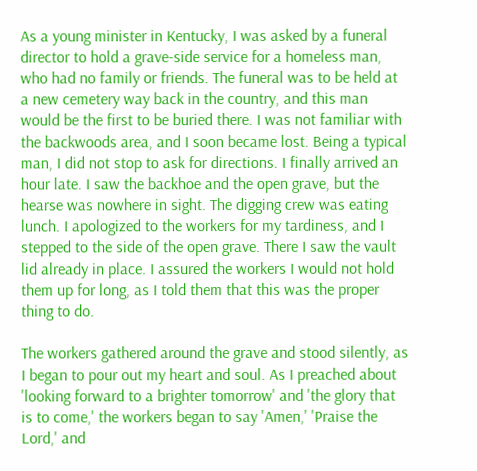As a young minister in Kentucky, I was asked by a funeral director to hold a grave-side service for a homeless man, who had no family or friends. The funeral was to be held at a new cemetery way back in the country, and this man would be the first to be buried there. I was not familiar with the backwoods area, and I soon became lost. Being a typical man, I did not stop to ask for directions. I finally arrived an hour late. I saw the backhoe and the open grave, but the hearse was nowhere in sight. The digging crew was eating lunch. I apologized to the workers for my tardiness, and I stepped to the side of the open grave. There I saw the vault lid already in place. I assured the workers I would not hold them up for long, as I told them that this was the proper thing to do.

The workers gathered around the grave and stood silently, as I began to pour out my heart and soul. As I preached about 'looking forward to a brighter tomorrow' and 'the glory that is to come,' the workers began to say 'Amen,' 'Praise the Lord,' and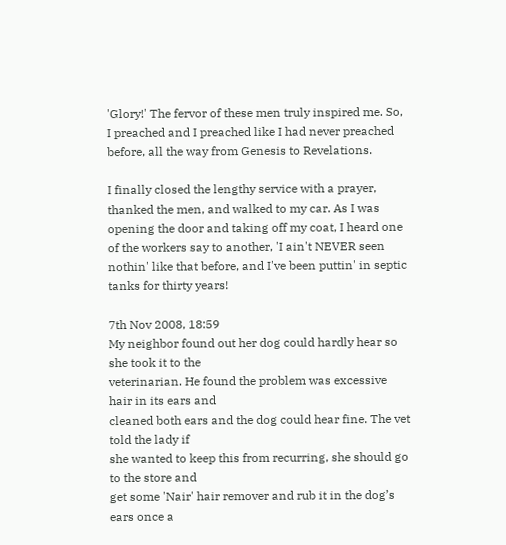'Glory!' The fervor of these men truly inspired me. So, I preached and I preached like I had never preached before, all the way from Genesis to Revelations.

I finally closed the lengthy service with a prayer, thanked the men, and walked to my car. As I was opening the door and taking off my coat, I heard one of the workers say to another, 'I ain't NEVER seen nothin' like that before, and I've been puttin' in septic tanks for thirty years!

7th Nov 2008, 18:59
My neighbor found out her dog could hardly hear so she took it to the
veterinarian. He found the problem was excessive hair in its ears and
cleaned both ears and the dog could hear fine. The vet told the lady if
she wanted to keep this from recurring, she should go to the store and
get some 'Nair' hair remover and rub it in the dog’s ears once a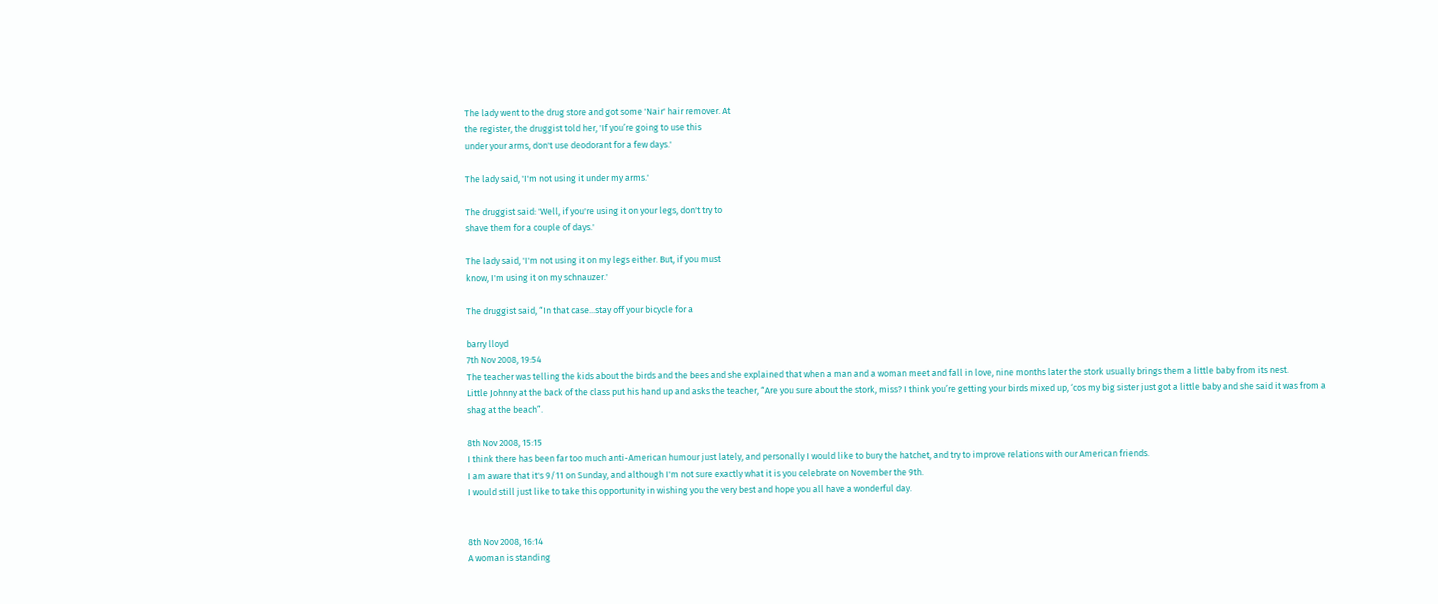The lady went to the drug store and got some 'Nair' hair remover. At
the register, the druggist told her, 'If you’re going to use this
under your arms, don't use deodorant for a few days.'

The lady said, 'I'm not using it under my arms.'

The druggist said: 'Well, if you're using it on your legs, don't try to
shave them for a couple of days.'

The lady said, 'I'm not using it on my legs either. But, if you must
know, I'm using it on my schnauzer.'

The druggist said, “In that case...stay off your bicycle for a

barry lloyd
7th Nov 2008, 19:54
The teacher was telling the kids about the birds and the bees and she explained that when a man and a woman meet and fall in love, nine months later the stork usually brings them a little baby from its nest.
Little Johnny at the back of the class put his hand up and asks the teacher, “Are you sure about the stork, miss? I think you’re getting your birds mixed up, ‘cos my big sister just got a little baby and she said it was from a shag at the beach”.

8th Nov 2008, 15:15
I think there has been far too much anti-American humour just lately, and personally I would like to bury the hatchet, and try to improve relations with our American friends.
I am aware that it's 9/11 on Sunday, and although I'm not sure exactly what it is you celebrate on November the 9th.
I would still just like to take this opportunity in wishing you the very best and hope you all have a wonderful day.


8th Nov 2008, 16:14
A woman is standing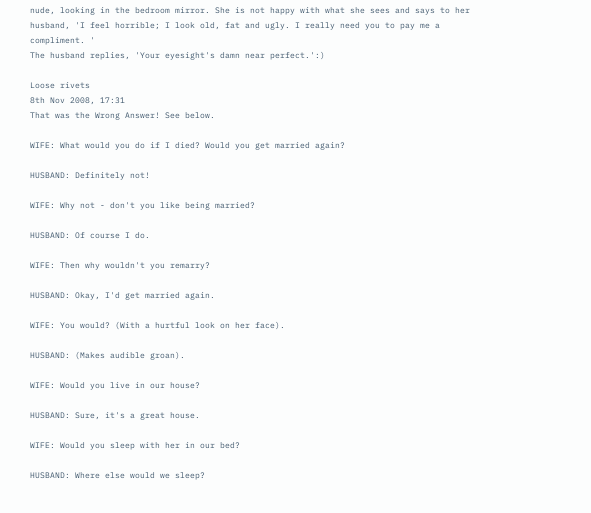nude, looking in the bedroom mirror. She is not happy with what she sees and says to her husband, 'I feel horrible; I look old, fat and ugly. I really need you to pay me a compliment. '
The husband replies, 'Your eyesight's damn near perfect.':)

Loose rivets
8th Nov 2008, 17:31
That was the Wrong Answer! See below.

WIFE: What would you do if I died? Would you get married again?

HUSBAND: Definitely not!

WIFE: Why not - don't you like being married?

HUSBAND: Of course I do.

WIFE: Then why wouldn't you remarry?

HUSBAND: Okay, I'd get married again.

WIFE: You would? (With a hurtful look on her face).

HUSBAND: (Makes audible groan).

WIFE: Would you live in our house?

HUSBAND: Sure, it's a great house.

WIFE: Would you sleep with her in our bed?

HUSBAND: Where else would we sleep?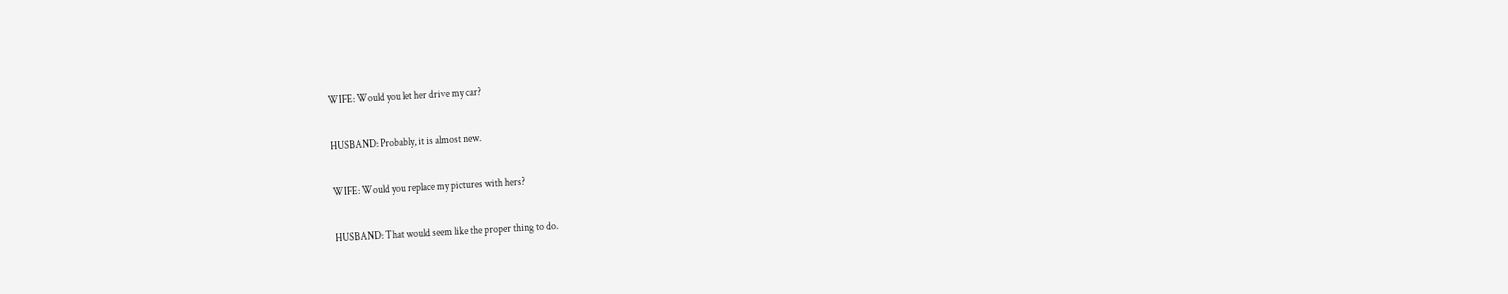WIFE: Would you let her drive my car?

HUSBAND: Probably, it is almost new.

WIFE: Would you replace my pictures with hers?

HUSBAND: That would seem like the proper thing to do.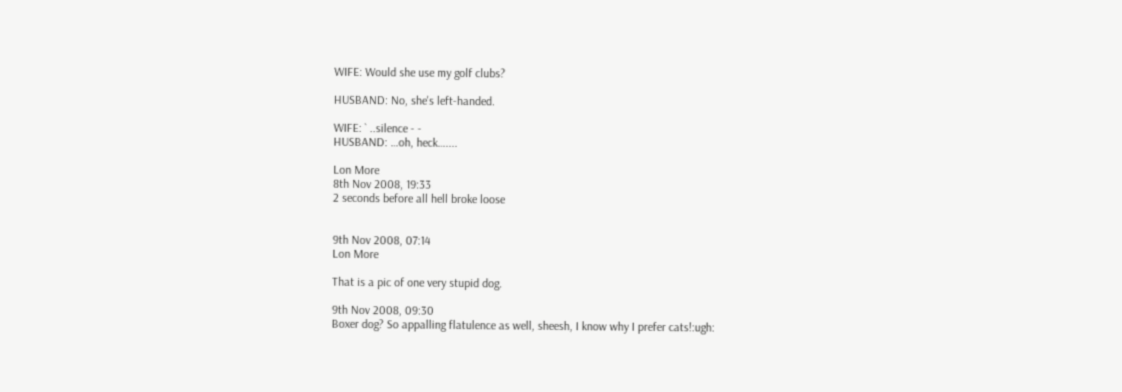WIFE: Would she use my golf clubs?

HUSBAND: No, she's left-handed.

WIFE: ` ..silence - -
HUSBAND: …oh, heck…....

Lon More
8th Nov 2008, 19:33
2 seconds before all hell broke loose


9th Nov 2008, 07:14
Lon More

That is a pic of one very stupid dog.

9th Nov 2008, 09:30
Boxer dog? So appalling flatulence as well, sheesh, I know why I prefer cats!:ugh: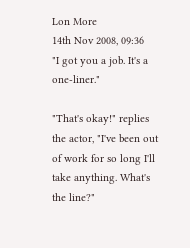Lon More
14th Nov 2008, 09:36
"I got you a job. It's a one-liner."

"That's okay!" replies the actor, "I've been out of work for so long I'll take anything. What's the line?"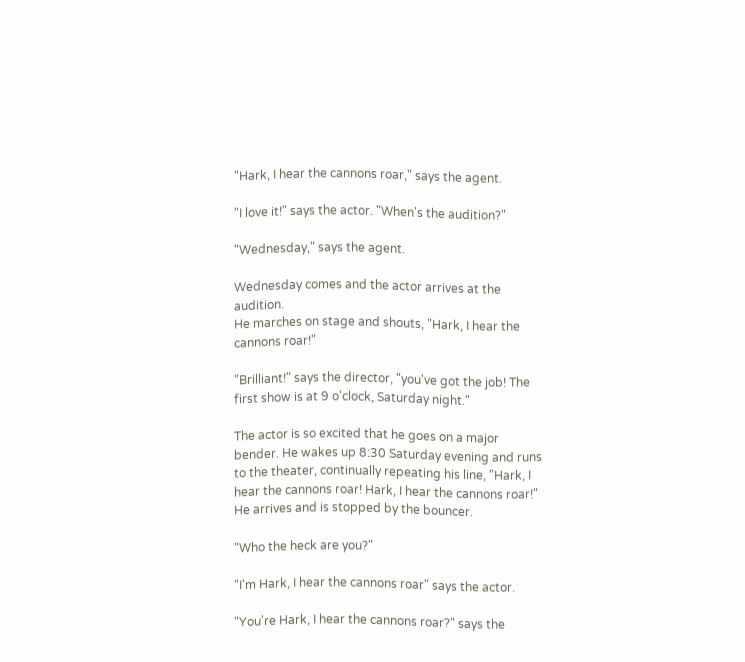"Hark, I hear the cannons roar," says the agent.

"I love it!" says the actor. "When's the audition?"

"Wednesday," says the agent.

Wednesday comes and the actor arrives at the audition.
He marches on stage and shouts, "Hark, I hear the cannons roar!"

"Brilliant!" says the director, "you've got the job! The first show is at 9 o'clock, Saturday night."

The actor is so excited that he goes on a major bender. He wakes up 8:30 Saturday evening and runs to the theater, continually repeating his line, "Hark, I hear the cannons roar! Hark, I hear the cannons roar!" He arrives and is stopped by the bouncer.

"Who the heck are you?"

"I'm Hark, I hear the cannons roar" says the actor.

"You're Hark, I hear the cannons roar?" says the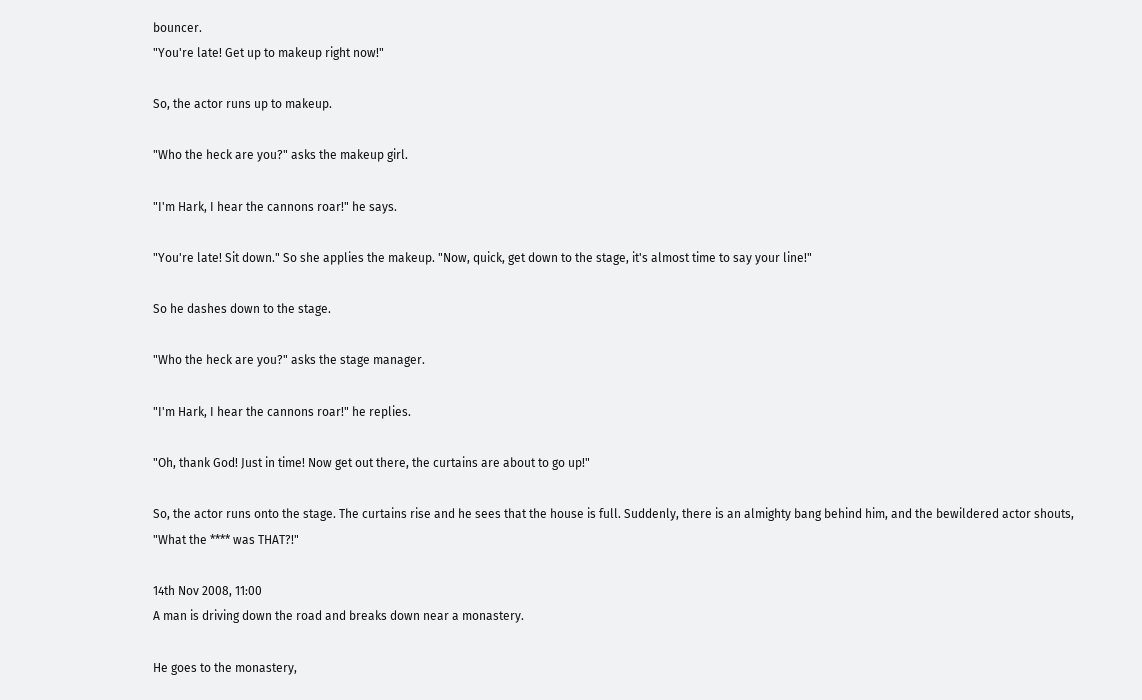bouncer.
"You're late! Get up to makeup right now!"

So, the actor runs up to makeup.

"Who the heck are you?" asks the makeup girl.

"I'm Hark, I hear the cannons roar!" he says.

"You're late! Sit down." So she applies the makeup. "Now, quick, get down to the stage, it's almost time to say your line!"

So he dashes down to the stage.

"Who the heck are you?" asks the stage manager.

"I'm Hark, I hear the cannons roar!" he replies.

"Oh, thank God! Just in time! Now get out there, the curtains are about to go up!"

So, the actor runs onto the stage. The curtains rise and he sees that the house is full. Suddenly, there is an almighty bang behind him, and the bewildered actor shouts, "What the **** was THAT?!"

14th Nov 2008, 11:00
A man is driving down the road and breaks down near a monastery.

He goes to the monastery,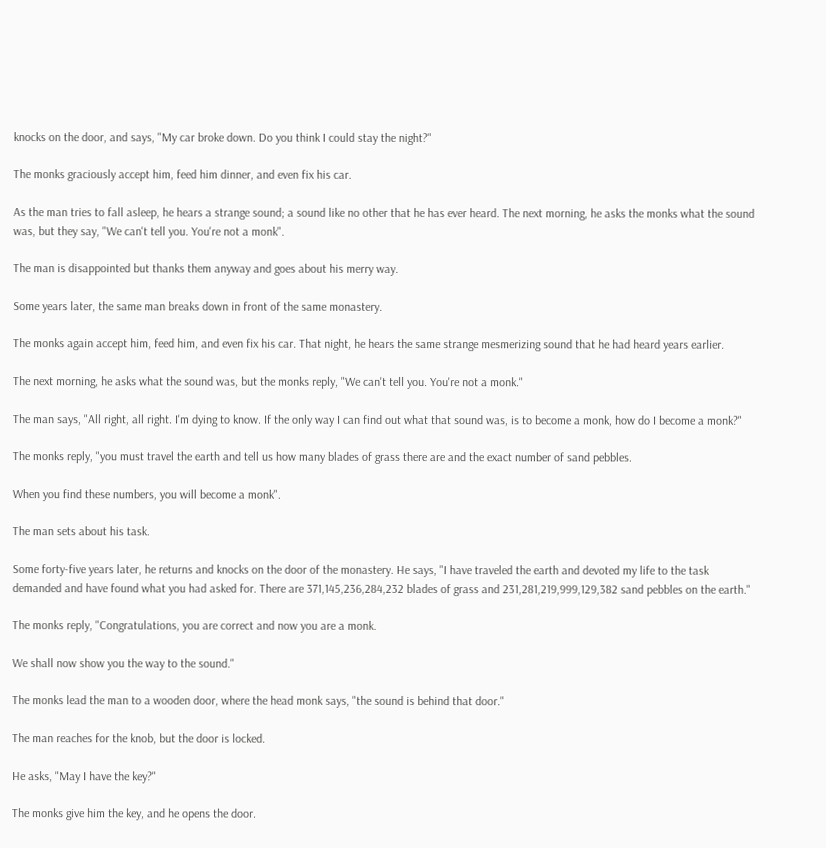knocks on the door, and says, "My car broke down. Do you think I could stay the night?"

The monks graciously accept him, feed him dinner, and even fix his car.

As the man tries to fall asleep, he hears a strange sound; a sound like no other that he has ever heard. The next morning, he asks the monks what the sound was, but they say, "We can't tell you. You're not a monk".

The man is disappointed but thanks them anyway and goes about his merry way.

Some years later, the same man breaks down in front of the same monastery.

The monks again accept him, feed him, and even fix his car. That night, he hears the same strange mesmerizing sound that he had heard years earlier.

The next morning, he asks what the sound was, but the monks reply, "We can't tell you. You're not a monk."

The man says, "All right, all right. I'm dying to know. If the only way I can find out what that sound was, is to become a monk, how do I become a monk?"

The monks reply, "you must travel the earth and tell us how many blades of grass there are and the exact number of sand pebbles.

When you find these numbers, you will become a monk".

The man sets about his task.

Some forty-five years later, he returns and knocks on the door of the monastery. He says, "I have traveled the earth and devoted my life to the task demanded and have found what you had asked for. There are 371,145,236,284,232 blades of grass and 231,281,219,999,129,382 sand pebbles on the earth."

The monks reply, "Congratulations, you are correct and now you are a monk.

We shall now show you the way to the sound."

The monks lead the man to a wooden door, where the head monk says, "the sound is behind that door."

The man reaches for the knob, but the door is locked.

He asks, "May I have the key?"

The monks give him the key, and he opens the door.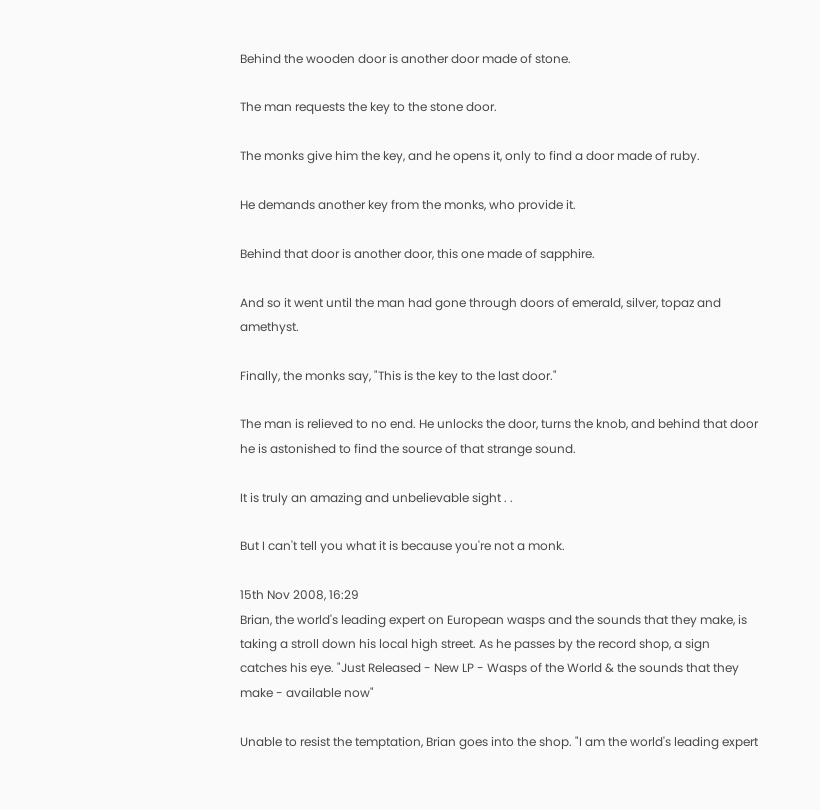Behind the wooden door is another door made of stone.

The man requests the key to the stone door.

The monks give him the key, and he opens it, only to find a door made of ruby.

He demands another key from the monks, who provide it.

Behind that door is another door, this one made of sapphire.

And so it went until the man had gone through doors of emerald, silver, topaz and amethyst.

Finally, the monks say, "This is the key to the last door."

The man is relieved to no end. He unlocks the door, turns the knob, and behind that door he is astonished to find the source of that strange sound.

It is truly an amazing and unbelievable sight . .

But I can't tell you what it is because you're not a monk.

15th Nov 2008, 16:29
Brian, the world's leading expert on European wasps and the sounds that they make, is taking a stroll down his local high street. As he passes by the record shop, a sign catches his eye. "Just Released - New LP - Wasps of the World & the sounds that they make - available now"

Unable to resist the temptation, Brian goes into the shop. "I am the world's leading expert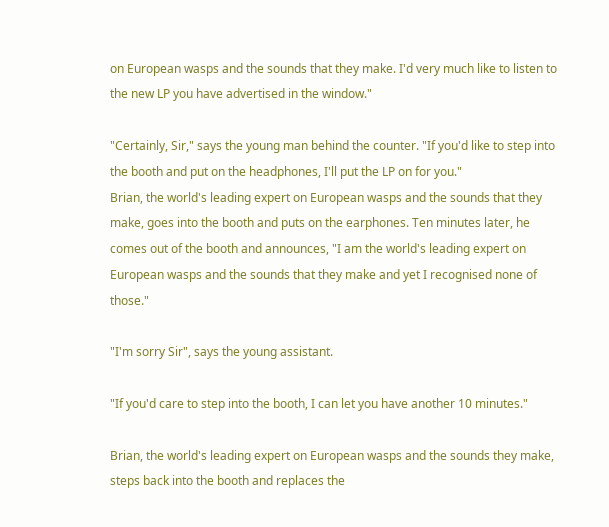on European wasps and the sounds that they make. I'd very much like to listen to the new LP you have advertised in the window."

"Certainly, Sir," says the young man behind the counter. "If you'd like to step into the booth and put on the headphones, I'll put the LP on for you."
Brian, the world's leading expert on European wasps and the sounds that they make, goes into the booth and puts on the earphones. Ten minutes later, he comes out of the booth and announces, "I am the world's leading expert on European wasps and the sounds that they make and yet I recognised none of those."

"I'm sorry Sir", says the young assistant.

"If you'd care to step into the booth, I can let you have another 10 minutes."

Brian, the world's leading expert on European wasps and the sounds they make, steps back into the booth and replaces the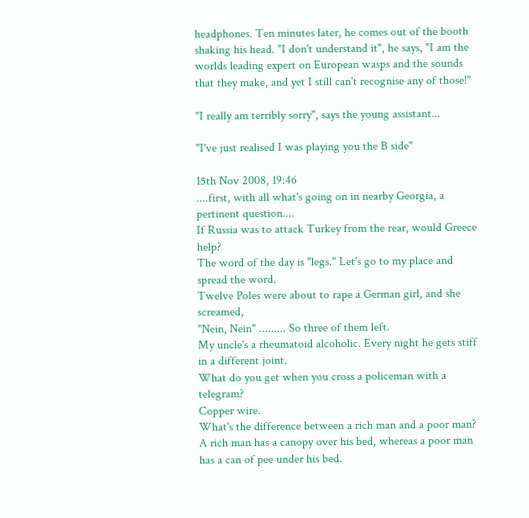headphones. Ten minutes later, he comes out of the booth shaking his head. "I don't understand it", he says, "I am the worlds leading expert on European wasps and the sounds that they make, and yet I still can't recognise any of those!"

"I really am terribly sorry", says the young assistant...

"I've just realised I was playing you the B side"

15th Nov 2008, 19:46
....first, with all what's going on in nearby Georgia, a pertinent question....
If Russia was to attack Turkey from the rear, would Greece help?
The word of the day is "legs." Let's go to my place and spread the word.
Twelve Poles were about to rape a German girl, and she screamed,
"Nein, Nein" ......... So three of them left.
My uncle's a rheumatoid alcoholic. Every night he gets stiff in a different joint.
What do you get when you cross a policeman with a telegram?
Copper wire.
What's the difference between a rich man and a poor man?
A rich man has a canopy over his bed, whereas a poor man has a can of pee under his bed.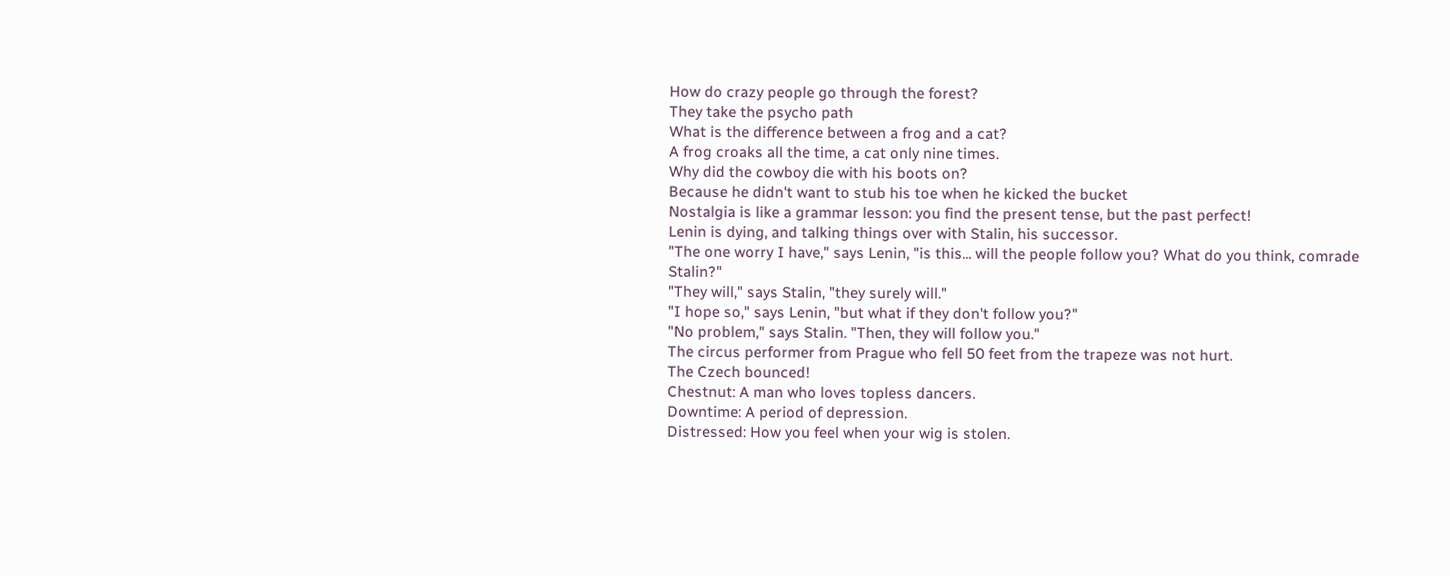How do crazy people go through the forest?
They take the psycho path
What is the difference between a frog and a cat?
A frog croaks all the time, a cat only nine times.
Why did the cowboy die with his boots on?
Because he didn't want to stub his toe when he kicked the bucket
Nostalgia is like a grammar lesson: you find the present tense, but the past perfect!
Lenin is dying, and talking things over with Stalin, his successor.
"The one worry I have," says Lenin, "is this... will the people follow you? What do you think, comrade Stalin?"
"They will," says Stalin, "they surely will."
"I hope so," says Lenin, "but what if they don't follow you?"
"No problem," says Stalin. "Then, they will follow you."
The circus performer from Prague who fell 50 feet from the trapeze was not hurt.
The Czech bounced!
Chestnut: A man who loves topless dancers.
Downtime: A period of depression.
Distressed: How you feel when your wig is stolen.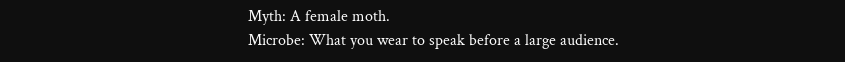Myth: A female moth.
Microbe: What you wear to speak before a large audience.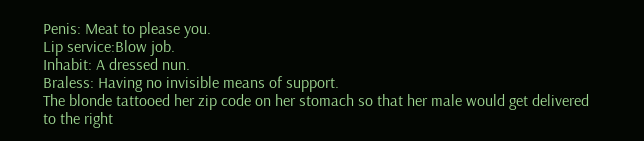Penis: Meat to please you.
Lip service:Blow job.
Inhabit: A dressed nun.
Braless: Having no invisible means of support.
The blonde tattooed her zip code on her stomach so that her male would get delivered to the right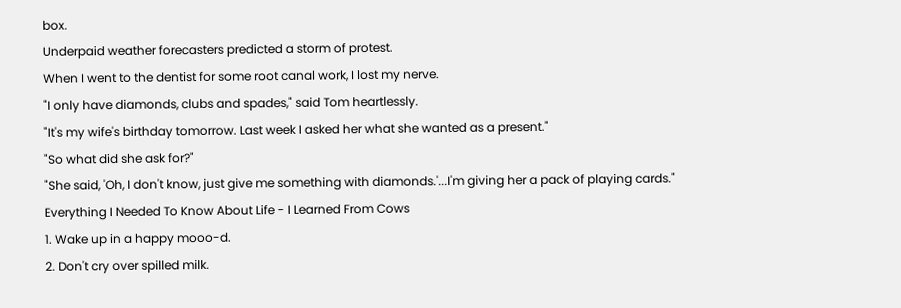box.
Underpaid weather forecasters predicted a storm of protest.
When I went to the dentist for some root canal work, I lost my nerve.
"I only have diamonds, clubs and spades," said Tom heartlessly.
"It's my wife's birthday tomorrow. Last week I asked her what she wanted as a present."
"So what did she ask for?"
"She said, 'Oh, I don't know, just give me something with diamonds.'...I'm giving her a pack of playing cards."
Everything I Needed To Know About Life - I Learned From Cows
1. Wake up in a happy mooo-d.
2. Don't cry over spilled milk.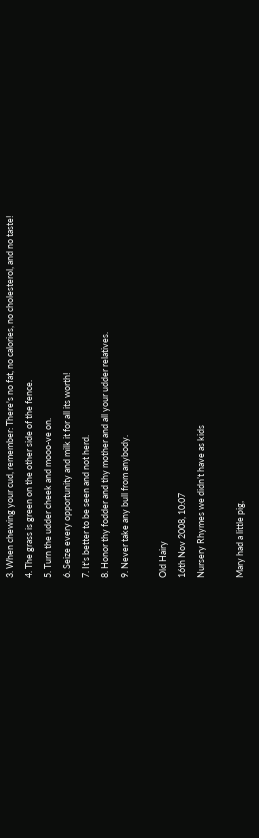3. When chewing your cud, remember: There's no fat, no calories, no cholesterol, and no taste!
4. The grass is green on the other side of the fence.
5. Turn the udder cheek and mooo-ve on.
6. Seize every opportunity and milk it for all its worth!
7. It's better to be seen and not herd.
8. Honor thy fodder and thy mother and all your udder relatives.
9. Never take any bull from anybody.

Old Hairy
16th Nov 2008, 10:07
Nursery Rhymes we didn’t have as kids

Mary had a little pig,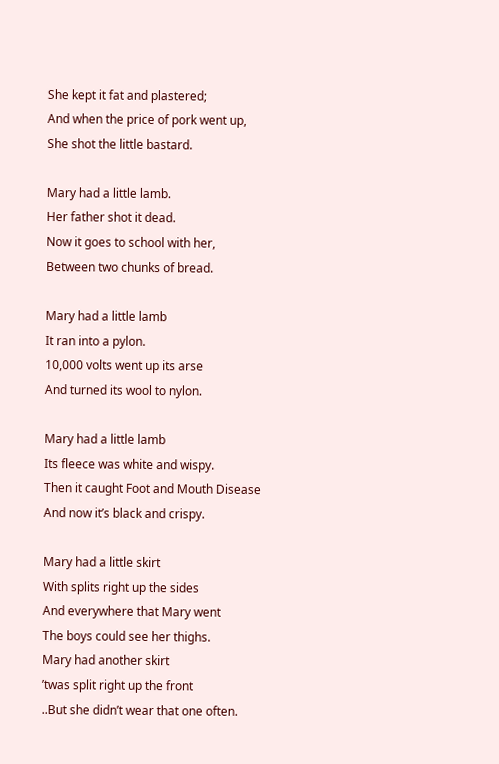She kept it fat and plastered;
And when the price of pork went up,
She shot the little bastard.

Mary had a little lamb.
Her father shot it dead.
Now it goes to school with her,
Between two chunks of bread.

Mary had a little lamb
It ran into a pylon.
10,000 volts went up its arse
And turned its wool to nylon.

Mary had a little lamb
Its fleece was white and wispy.
Then it caught Foot and Mouth Disease
And now it’s black and crispy.

Mary had a little skirt
With splits right up the sides
And everywhere that Mary went
The boys could see her thighs.
Mary had another skirt
’twas split right up the front
..But she didn’t wear that one often.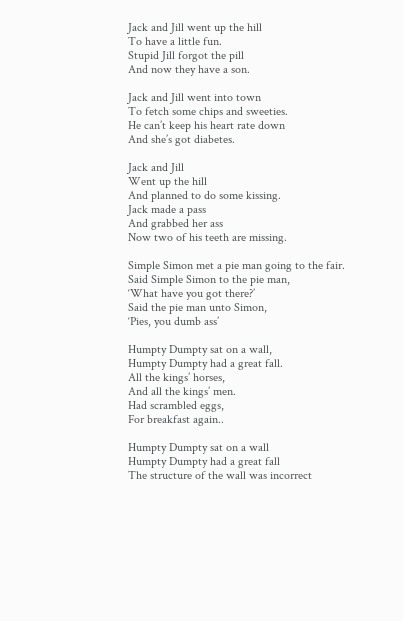Jack and Jill went up the hill
To have a little fun.
Stupid Jill forgot the pill
And now they have a son.

Jack and Jill went into town
To fetch some chips and sweeties.
He can’t keep his heart rate down
And she’s got diabetes.

Jack and Jill
Went up the hill
And planned to do some kissing.
Jack made a pass
And grabbed her ass
Now two of his teeth are missing.

Simple Simon met a pie man going to the fair.
Said Simple Simon to the pie man,
‘What have you got there?’
Said the pie man unto Simon,
‘Pies, you dumb ass’

Humpty Dumpty sat on a wall,
Humpty Dumpty had a great fall.
All the kings’ horses,
And all the kings’ men.
Had scrambled eggs,
For breakfast again..

Humpty Dumpty sat on a wall
Humpty Dumpty had a great fall
The structure of the wall was incorrect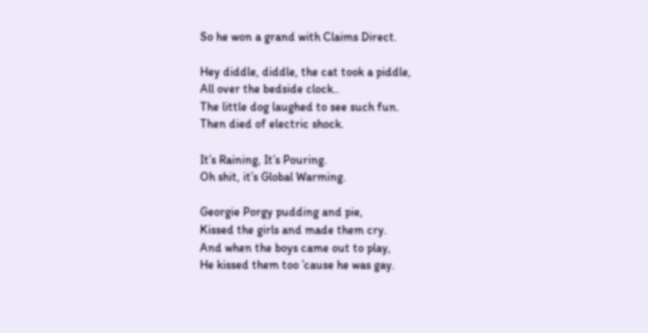So he won a grand with Claims Direct.

Hey diddle, diddle, the cat took a piddle,
All over the bedside clock..
The little dog laughed to see such fun.
Then died of electric shock.

It’s Raining, It’s Pouring.
Oh shit, it’s Global Warming.

Georgie Porgy pudding and pie,
Kissed the girls and made them cry.
And when the boys came out to play,
He kissed them too ’cause he was gay.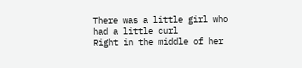There was a little girl who had a little curl
Right in the middle of her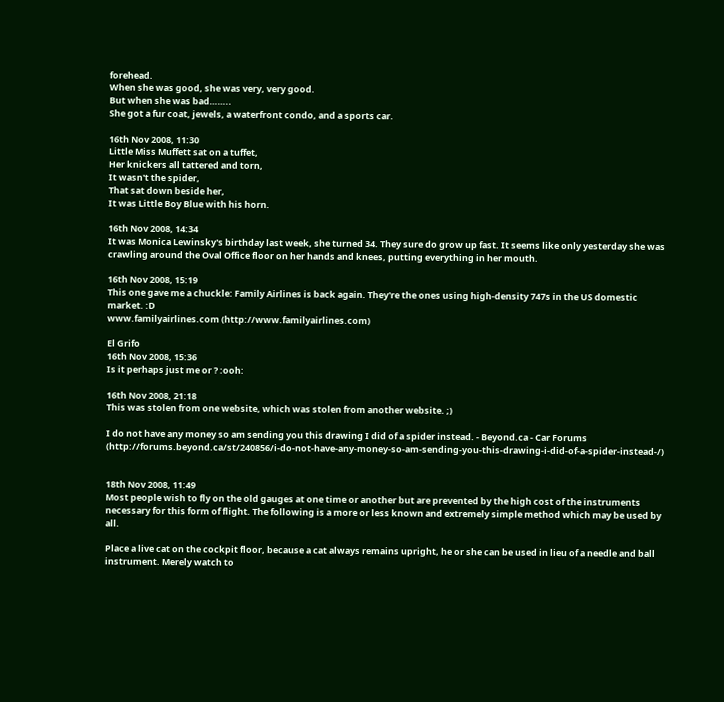forehead.
When she was good, she was very, very good.
But when she was bad……..
She got a fur coat, jewels, a waterfront condo, and a sports car.

16th Nov 2008, 11:30
Little Miss Muffett sat on a tuffet,
Her knickers all tattered and torn,
It wasn't the spider,
That sat down beside her,
It was Little Boy Blue with his horn.

16th Nov 2008, 14:34
It was Monica Lewinsky's birthday last week, she turned 34. They sure do grow up fast. It seems like only yesterday she was crawling around the Oval Office floor on her hands and knees, putting everything in her mouth.

16th Nov 2008, 15:19
This one gave me a chuckle: Family Airlines is back again. They're the ones using high-density 747s in the US domestic market. :D
www.familyairlines.com (http://www.familyairlines.com)

El Grifo
16th Nov 2008, 15:36
Is it perhaps just me or ? :ooh:

16th Nov 2008, 21:18
This was stolen from one website, which was stolen from another website. ;)

I do not have any money so am sending you this drawing I did of a spider instead. - Beyond.ca - Car Forums (http://forums.beyond.ca/st/240856/i-do-not-have-any-money-so-am-sending-you-this-drawing-i-did-of-a-spider-instead-/)


18th Nov 2008, 11:49
Most people wish to fly on the old gauges at one time or another but are prevented by the high cost of the instruments necessary for this form of flight. The following is a more or less known and extremely simple method which may be used by all.

Place a live cat on the cockpit floor, because a cat always remains upright, he or she can be used in lieu of a needle and ball instrument. Merely watch to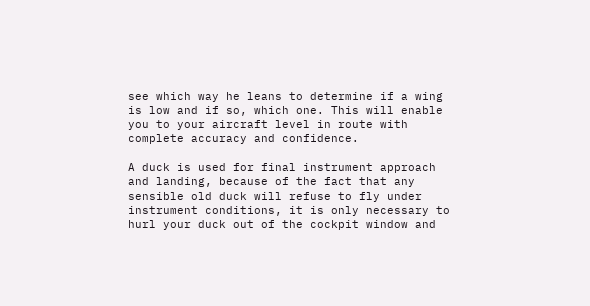see which way he leans to determine if a wing is low and if so, which one. This will enable you to your aircraft level in route with complete accuracy and confidence.

A duck is used for final instrument approach and landing, because of the fact that any sensible old duck will refuse to fly under instrument conditions, it is only necessary to hurl your duck out of the cockpit window and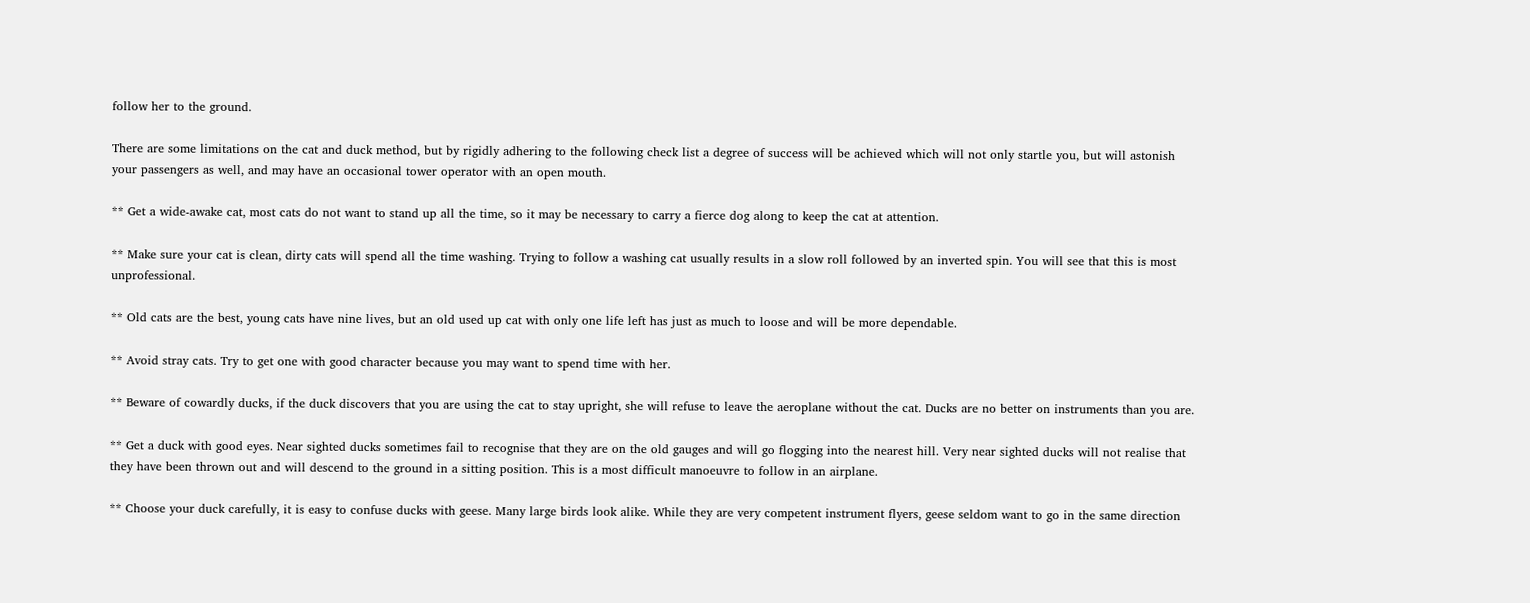follow her to the ground.

There are some limitations on the cat and duck method, but by rigidly adhering to the following check list a degree of success will be achieved which will not only startle you, but will astonish your passengers as well, and may have an occasional tower operator with an open mouth.

** Get a wide-awake cat, most cats do not want to stand up all the time, so it may be necessary to carry a fierce dog along to keep the cat at attention.

** Make sure your cat is clean, dirty cats will spend all the time washing. Trying to follow a washing cat usually results in a slow roll followed by an inverted spin. You will see that this is most unprofessional.

** Old cats are the best, young cats have nine lives, but an old used up cat with only one life left has just as much to loose and will be more dependable.

** Avoid stray cats. Try to get one with good character because you may want to spend time with her.

** Beware of cowardly ducks, if the duck discovers that you are using the cat to stay upright, she will refuse to leave the aeroplane without the cat. Ducks are no better on instruments than you are.

** Get a duck with good eyes. Near sighted ducks sometimes fail to recognise that they are on the old gauges and will go flogging into the nearest hill. Very near sighted ducks will not realise that they have been thrown out and will descend to the ground in a sitting position. This is a most difficult manoeuvre to follow in an airplane.

** Choose your duck carefully, it is easy to confuse ducks with geese. Many large birds look alike. While they are very competent instrument flyers, geese seldom want to go in the same direction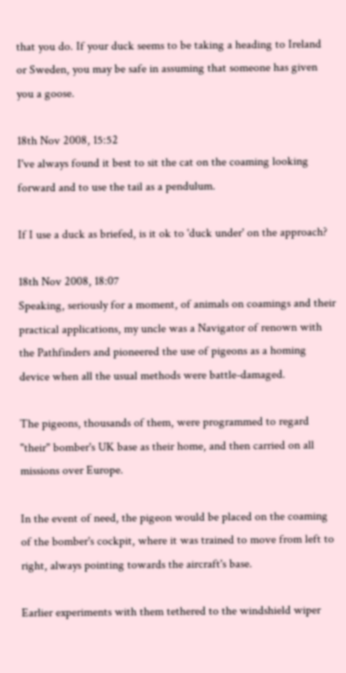that you do. If your duck seems to be taking a heading to Ireland or Sweden, you may be safe in assuming that someone has given you a goose.

18th Nov 2008, 15:52
I've always found it best to sit the cat on the coaming looking forward and to use the tail as a pendulum.

If I use a duck as briefed, is it ok to 'duck under' on the approach?

18th Nov 2008, 18:07
Speaking, seriously for a moment, of animals on coamings and their practical applications, my uncle was a Navigator of renown with the Pathfinders and pioneered the use of pigeons as a homing device when all the usual methods were battle-damaged.

The pigeons, thousands of them, were programmed to regard "their" bomber's UK base as their home, and then carried on all missions over Europe.

In the event of need, the pigeon would be placed on the coaming of the bomber's cockpit, where it was trained to move from left to right, always pointing towards the aircraft's base.

Earlier experiments with them tethered to the windshield wiper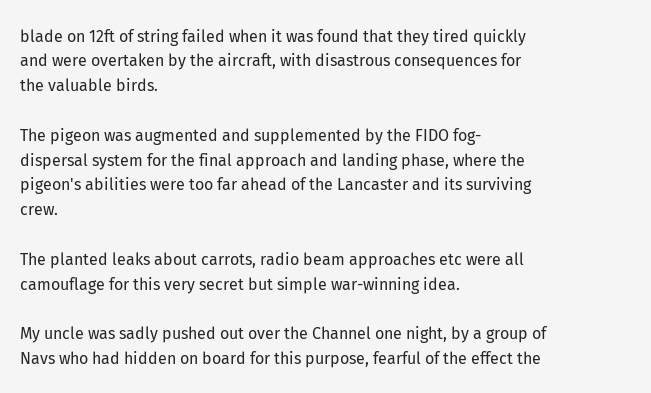blade on 12ft of string failed when it was found that they tired quickly and were overtaken by the aircraft, with disastrous consequences for the valuable birds.

The pigeon was augmented and supplemented by the FIDO fog-dispersal system for the final approach and landing phase, where the pigeon's abilities were too far ahead of the Lancaster and its surviving crew.

The planted leaks about carrots, radio beam approaches etc were all camouflage for this very secret but simple war-winning idea.

My uncle was sadly pushed out over the Channel one night, by a group of Navs who had hidden on board for this purpose, fearful of the effect the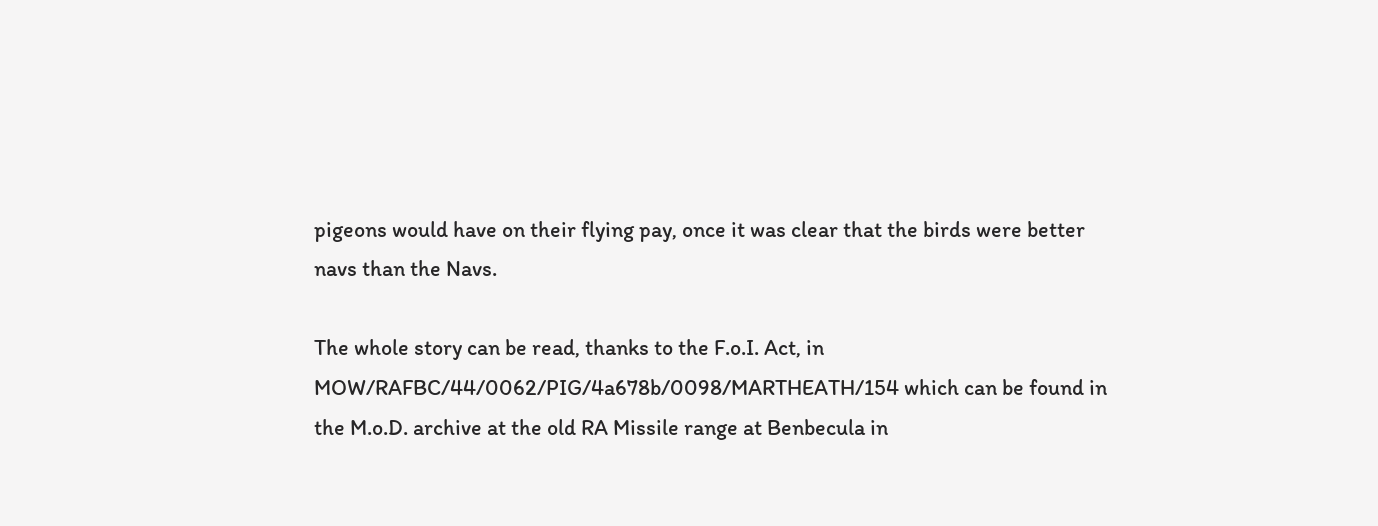pigeons would have on their flying pay, once it was clear that the birds were better navs than the Navs.

The whole story can be read, thanks to the F.o.I. Act, in MOW/RAFBC/44/0062/PIG/4a678b/0098/MARTHEATH/154 which can be found in the M.o.D. archive at the old RA Missile range at Benbecula in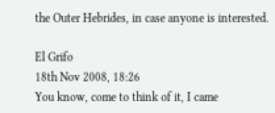the Outer Hebrides, in case anyone is interested.

El Grifo
18th Nov 2008, 18:26
You know, come to think of it, I came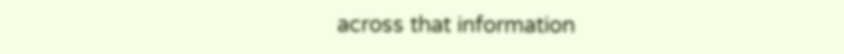across that information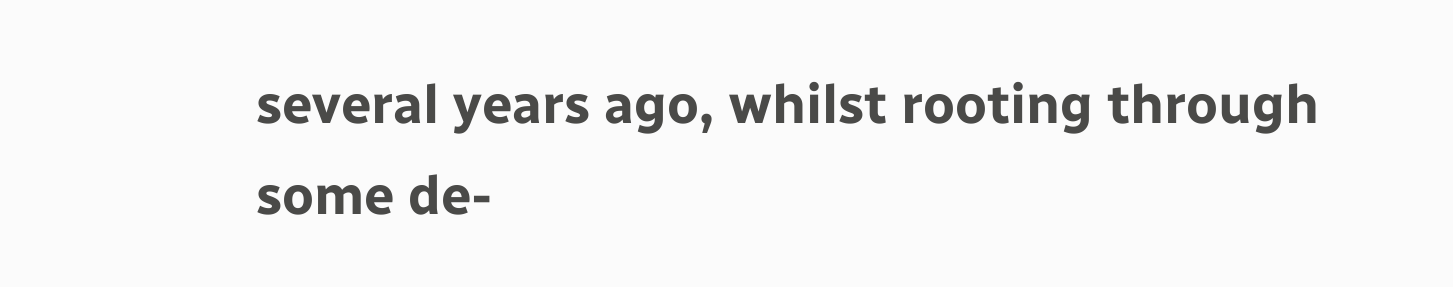several years ago, whilst rooting through some de-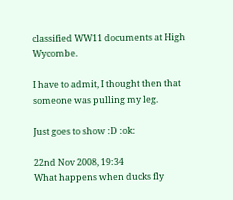classified WW11 documents at High Wycombe.

I have to admit, I thought then that someone was pulling my leg.

Just goes to show :D :ok:

22nd Nov 2008, 19:34
What happens when ducks fly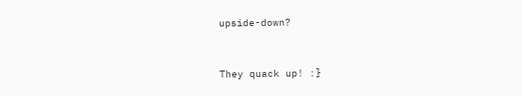upside-down?


They quack up! :}